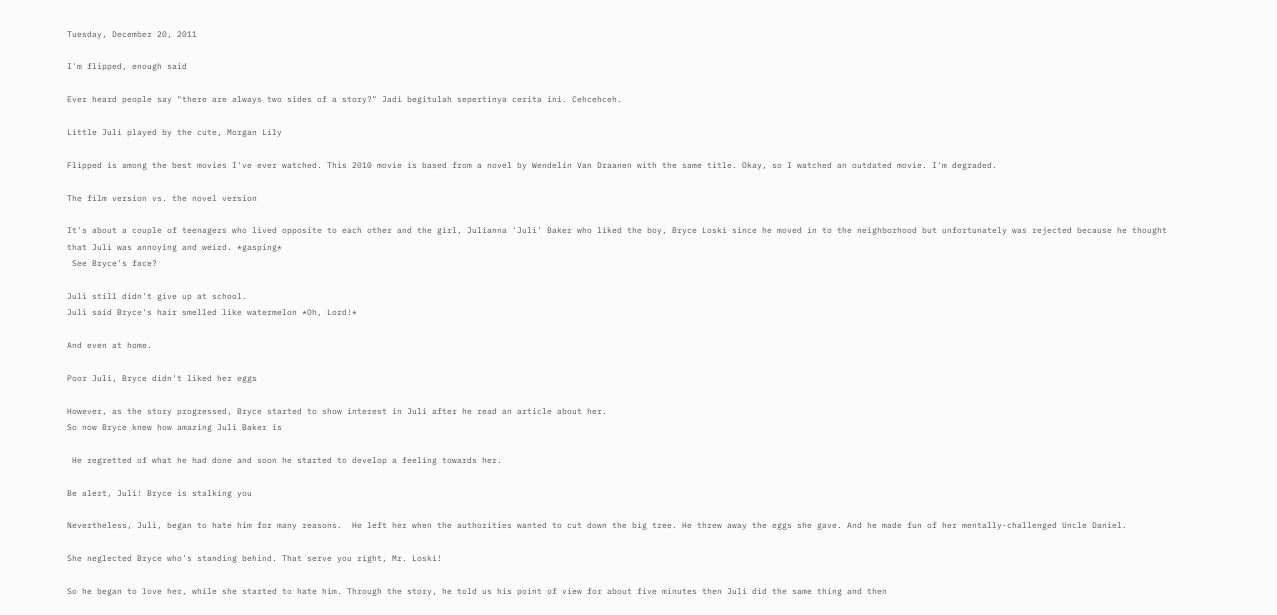Tuesday, December 20, 2011

I'm flipped, enough said

Ever heard people say "there are always two sides of a story?" Jadi begitulah sepertinya cerita ini. Cehcehceh.

Little Juli played by the cute, Morgan Lily

Flipped is among the best movies I've ever watched. This 2010 movie is based from a novel by Wendelin Van Draanen with the same title. Okay, so I watched an outdated movie. I'm degraded.

The film version vs. the novel version

It's about a couple of teenagers who lived opposite to each other and the girl, Julianna 'Juli' Baker who liked the boy, Bryce Loski since he moved in to the neighborhood but unfortunately was rejected because he thought that Juli was annoying and weird. *gasping*
 See Bryce's face?

Juli still didn't give up at school.
Juli said Bryce's hair smelled like watermelon *Oh, Lord!*

And even at home.

Poor Juli, Bryce didn't liked her eggs

However, as the story progressed, Bryce started to show interest in Juli after he read an article about her.
So now Bryce knew how amazing Juli Baker is

 He regretted of what he had done and soon he started to develop a feeling towards her.

Be alert, Juli! Bryce is stalking you

Nevertheless, Juli, began to hate him for many reasons.  He left her when the authorities wanted to cut down the big tree. He threw away the eggs she gave. And he made fun of her mentally-challenged Uncle Daniel.

She neglected Bryce who's standing behind. That serve you right, Mr. Loski!

So he began to love her, while she started to hate him. Through the story, he told us his point of view for about five minutes then Juli did the same thing and then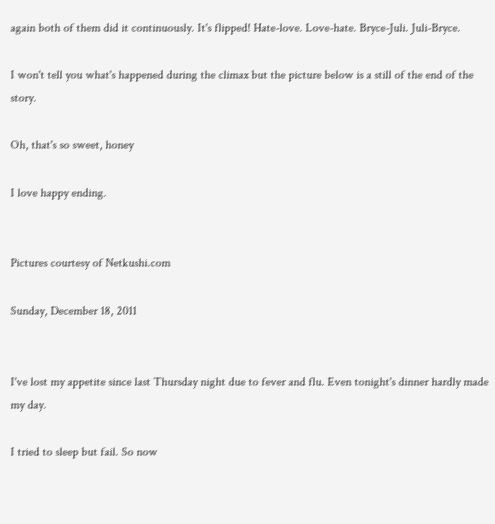again both of them did it continuously. It's flipped! Hate-love. Love-hate. Bryce-Juli. Juli-Bryce.

I won't tell you what's happened during the climax but the picture below is a still of the end of the story.

Oh, that's so sweet, honey

I love happy ending.


Pictures courtesy of Netkushi.com

Sunday, December 18, 2011


I've lost my appetite since last Thursday night due to fever and flu. Even tonight's dinner hardly made my day.

I tried to sleep but fail. So now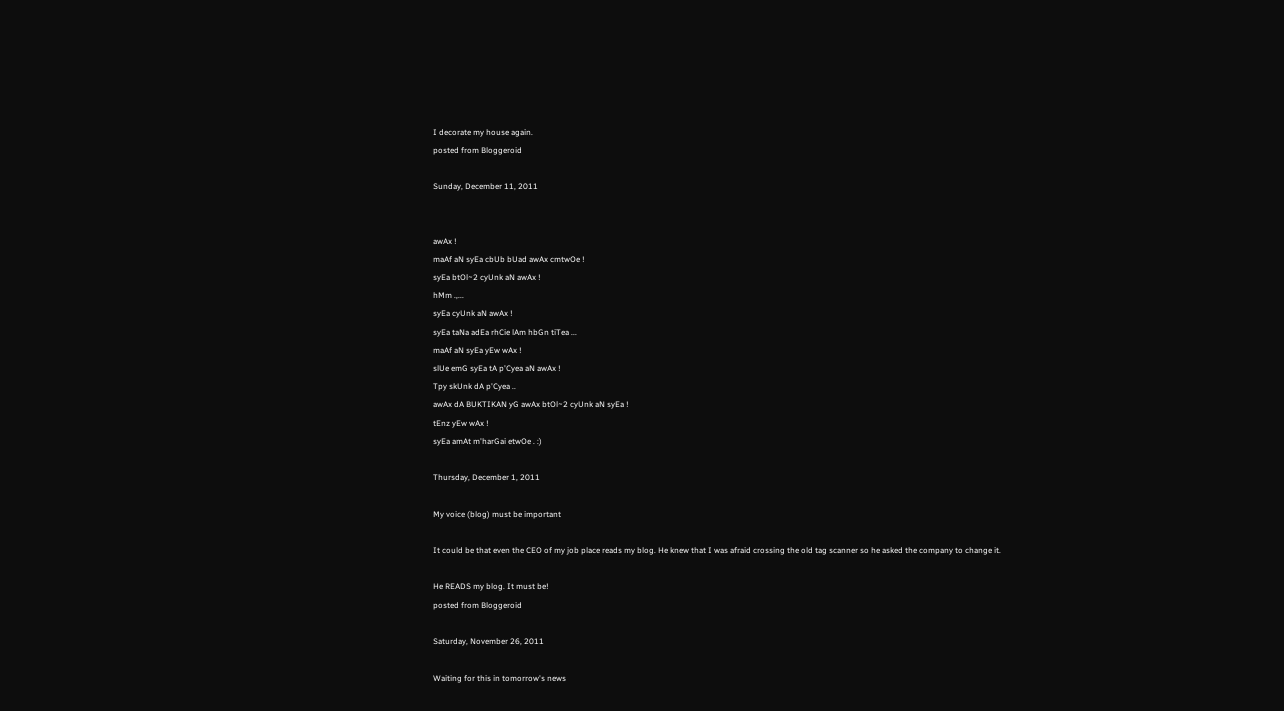I decorate my house again.
posted from Bloggeroid

Sunday, December 11, 2011


awAx !
maAf aN syEa cbUb bUad awAx cmtwOe !
syEa btOl~2 cyUnk aN awAx !
hMm .,...
syEa cyUnk aN awAx !
syEa taNa adEa rhCie lAm hbGn tiTea ...
maAf aN syEa yEw wAx !
slUe emG syEa tA p'Cyea aN awAx !
Tpy skUnk dA p'Cyea ..
awAx dA BUKTIKAN yG awAx btOl~2 cyUnk aN syEa !
tEnz yEw wAx !
syEa amAt m'harGai etwOe . :)

Thursday, December 1, 2011

My voice (blog) must be important

It could be that even the CEO of my job place reads my blog. He knew that I was afraid crossing the old tag scanner so he asked the company to change it.

He READS my blog. It must be!
posted from Bloggeroid

Saturday, November 26, 2011

Waiting for this in tomorrow's news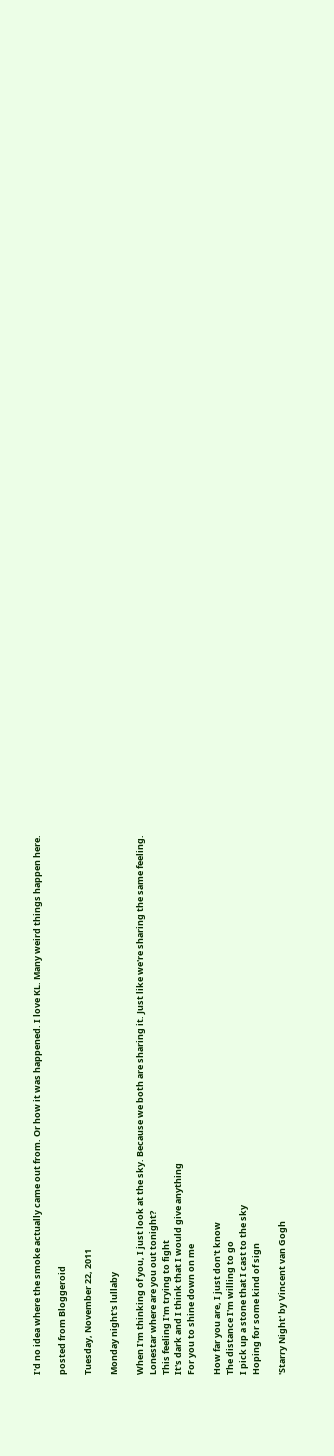I'd no idea where the smoke actually came out from. Or how it was happened. I love KL. Many weird things happen here.

posted from Bloggeroid

Tuesday, November 22, 2011

Monday night's lullaby

When I'm thinking of you, I just look at the sky. Because we both are sharing it. Just like we're sharing the same feeling.
Lonestar where are you out tonight?
This feeling I'm trying to fight
It's dark and I think that I would give anything
For you to shine down on me

How far you are, I just don't know
The distance I'm willing to go
I pick up a stone that I cast to the sky
Hoping for some kind of sign

'Starry Night' by Vincent van Gogh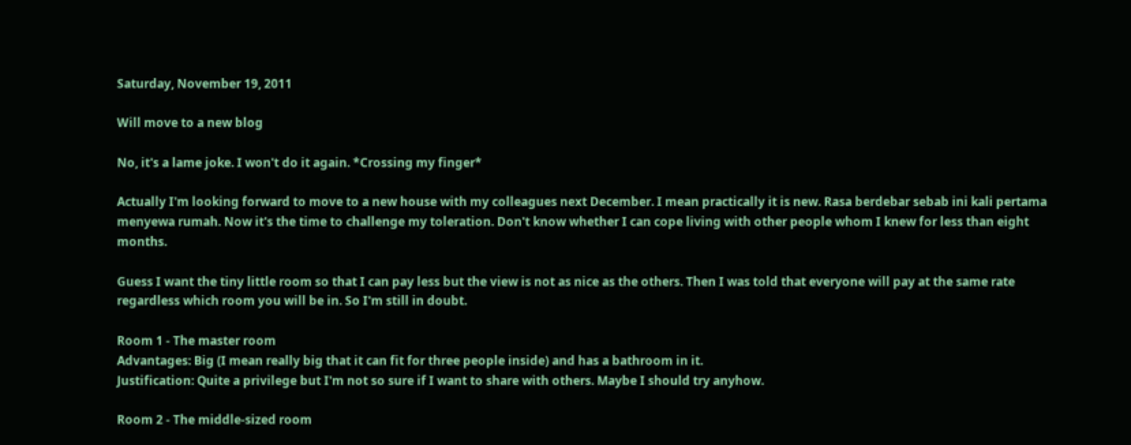Saturday, November 19, 2011

Will move to a new blog

No, it's a lame joke. I won't do it again. *Crossing my finger*

Actually I'm looking forward to move to a new house with my colleagues next December. I mean practically it is new. Rasa berdebar sebab ini kali pertama menyewa rumah. Now it's the time to challenge my toleration. Don't know whether I can cope living with other people whom I knew for less than eight months.

Guess I want the tiny little room so that I can pay less but the view is not as nice as the others. Then I was told that everyone will pay at the same rate regardless which room you will be in. So I'm still in doubt.

Room 1 - The master room
Advantages: Big (I mean really big that it can fit for three people inside) and has a bathroom in it.
Justification: Quite a privilege but I'm not so sure if I want to share with others. Maybe I should try anyhow.

Room 2 - The middle-sized room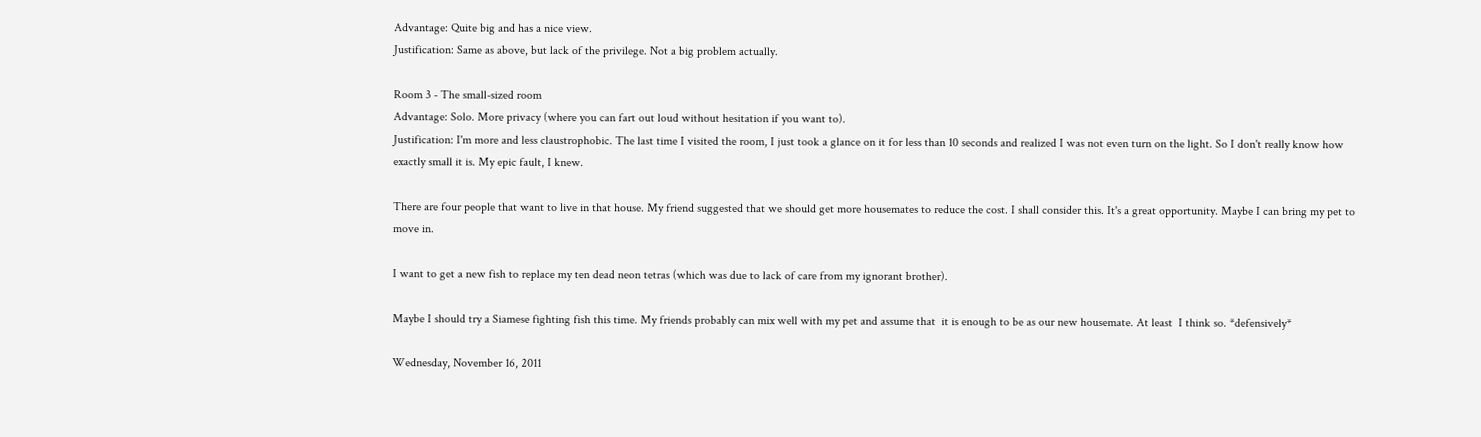Advantage: Quite big and has a nice view.
Justification: Same as above, but lack of the privilege. Not a big problem actually.

Room 3 - The small-sized room
Advantage: Solo. More privacy (where you can fart out loud without hesitation if you want to).
Justification: I'm more and less claustrophobic. The last time I visited the room, I just took a glance on it for less than 10 seconds and realized I was not even turn on the light. So I don't really know how exactly small it is. My epic fault, I knew.

There are four people that want to live in that house. My friend suggested that we should get more housemates to reduce the cost. I shall consider this. It's a great opportunity. Maybe I can bring my pet to move in.

I want to get a new fish to replace my ten dead neon tetras (which was due to lack of care from my ignorant brother).

Maybe I should try a Siamese fighting fish this time. My friends probably can mix well with my pet and assume that  it is enough to be as our new housemate. At least  I think so. *defensively*

Wednesday, November 16, 2011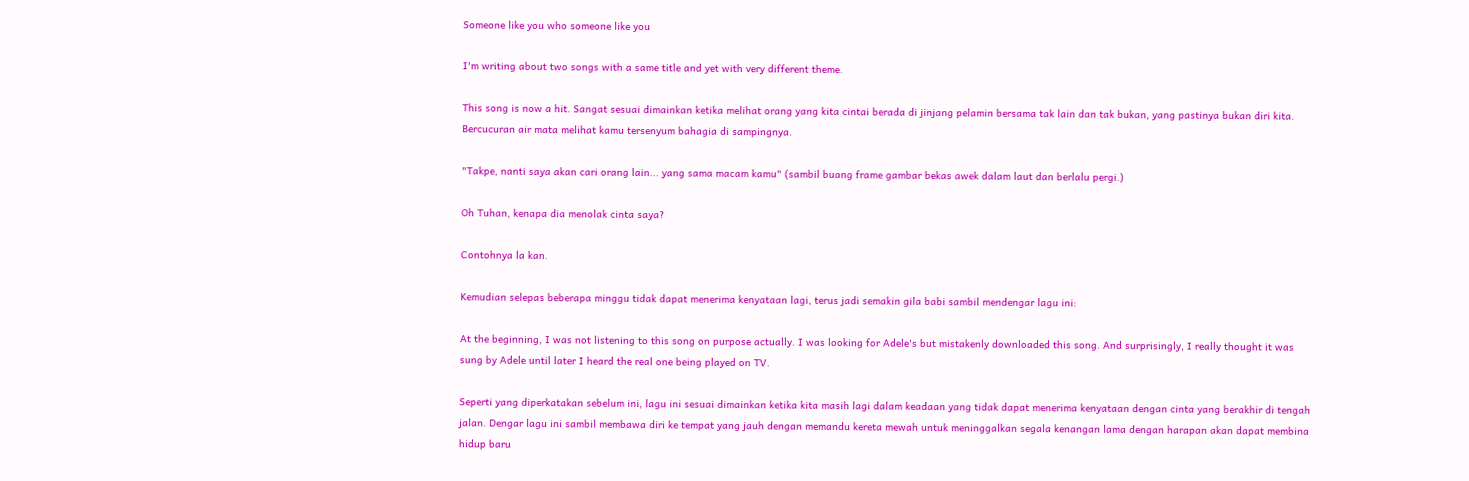Someone like you who someone like you

I'm writing about two songs with a same title and yet with very different theme.

This song is now a hit. Sangat sesuai dimainkan ketika melihat orang yang kita cintai berada di jinjang pelamin bersama tak lain dan tak bukan, yang pastinya bukan diri kita. Bercucuran air mata melihat kamu tersenyum bahagia di sampingnya.

"Takpe, nanti saya akan cari orang lain... yang sama macam kamu" (sambil buang frame gambar bekas awek dalam laut dan berlalu pergi.)

Oh Tuhan, kenapa dia menolak cinta saya?

Contohnya la kan.

Kemudian selepas beberapa minggu tidak dapat menerima kenyataan lagi, terus jadi semakin gila babi sambil mendengar lagu ini:

At the beginning, I was not listening to this song on purpose actually. I was looking for Adele's but mistakenly downloaded this song. And surprisingly, I really thought it was sung by Adele until later I heard the real one being played on TV.

Seperti yang diperkatakan sebelum ini, lagu ini sesuai dimainkan ketika kita masih lagi dalam keadaan yang tidak dapat menerima kenyataan dengan cinta yang berakhir di tengah jalan. Dengar lagu ini sambil membawa diri ke tempat yang jauh dengan memandu kereta mewah untuk meninggalkan segala kenangan lama dengan harapan akan dapat membina hidup baru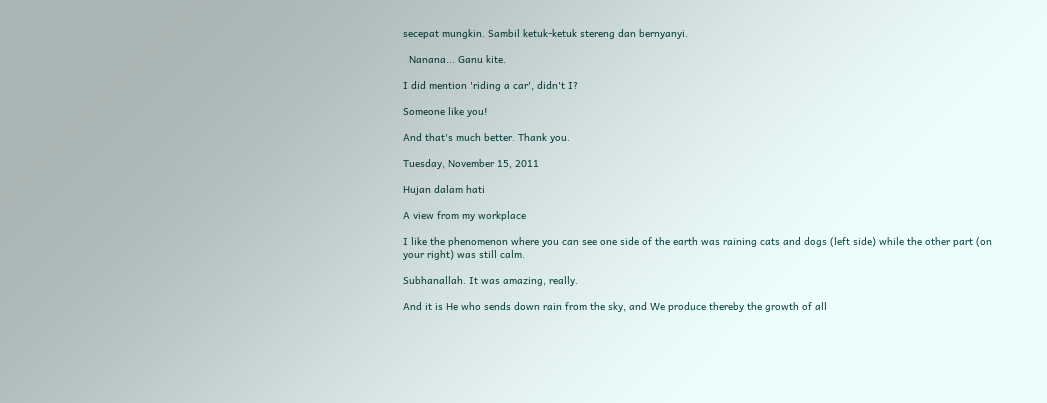secepat mungkin. Sambil ketuk-ketuk stereng dan bernyanyi.

  Nanana... Ganu kite.

I did mention 'riding a car', didn't I?

Someone like you!

And that's much better. Thank you.

Tuesday, November 15, 2011

Hujan dalam hati

A view from my workplace

I like the phenomenon where you can see one side of the earth was raining cats and dogs (left side) while the other part (on your right) was still calm.

Subhanallah. It was amazing, really.

And it is He who sends down rain from the sky, and We produce thereby the growth of all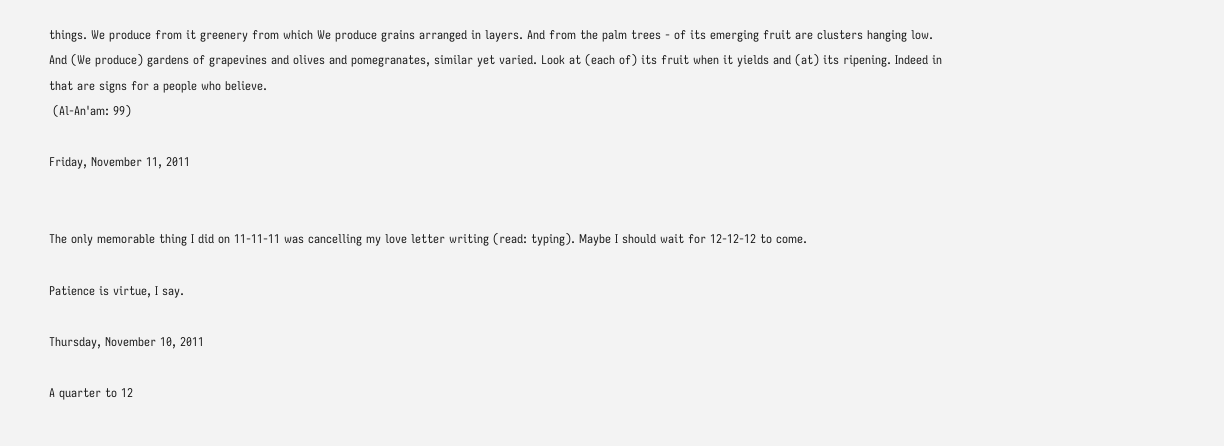things. We produce from it greenery from which We produce grains arranged in layers. And from the palm trees - of its emerging fruit are clusters hanging low. And (We produce) gardens of grapevines and olives and pomegranates, similar yet varied. Look at (each of) its fruit when it yields and (at) its ripening. Indeed in that are signs for a people who believe.
 (Al-An'am: 99)

Friday, November 11, 2011


The only memorable thing I did on 11-11-11 was cancelling my love letter writing (read: typing). Maybe I should wait for 12-12-12 to come.

Patience is virtue, I say.

Thursday, November 10, 2011

A quarter to 12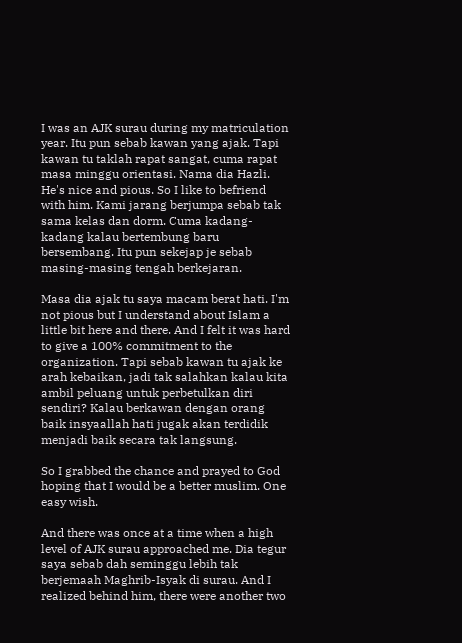I was an AJK surau during my matriculation year. Itu pun sebab kawan yang ajak. Tapi kawan tu taklah rapat sangat, cuma rapat masa minggu orientasi. Nama dia Hazli. He's nice and pious. So I like to befriend with him. Kami jarang berjumpa sebab tak sama kelas dan dorm. Cuma kadang-kadang kalau bertembung baru bersembang. Itu pun sekejap je sebab masing-masing tengah berkejaran.

Masa dia ajak tu saya macam berat hati. I'm not pious but I understand about Islam a little bit here and there. And I felt it was hard to give a 100% commitment to the organization. Tapi sebab kawan tu ajak ke arah kebaikan, jadi tak salahkan kalau kita ambil peluang untuk perbetulkan diri sendiri? Kalau berkawan dengan orang baik insyaallah hati jugak akan terdidik menjadi baik secara tak langsung.

So I grabbed the chance and prayed to God hoping that I would be a better muslim. One easy wish.

And there was once at a time when a high level of AJK surau approached me. Dia tegur saya sebab dah seminggu lebih tak berjemaah Maghrib-Isyak di surau. And I realized behind him, there were another two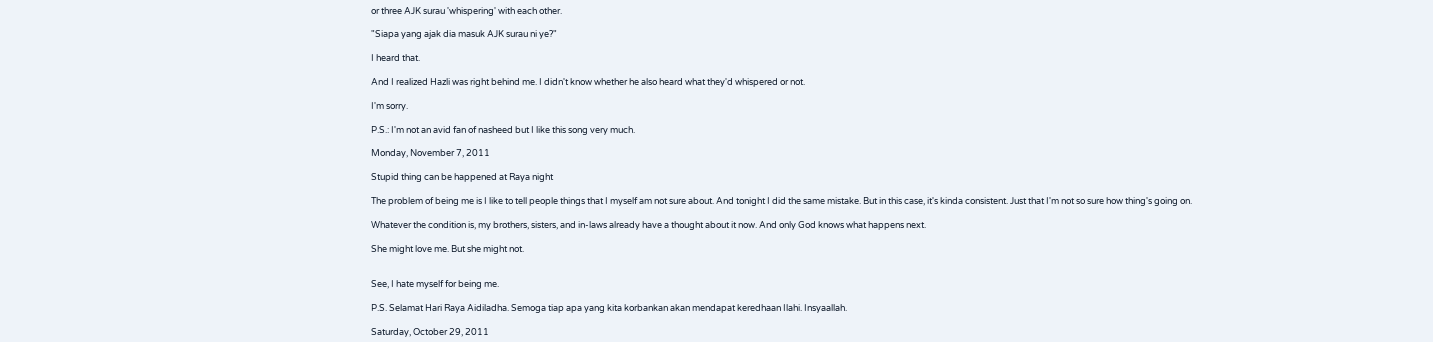or three AJK surau 'whispering' with each other.

"Siapa yang ajak dia masuk AJK surau ni ye?"

I heard that.

And I realized Hazli was right behind me. I didn't know whether he also heard what they'd whispered or not.

I'm sorry.

P.S.: I'm not an avid fan of nasheed but I like this song very much.

Monday, November 7, 2011

Stupid thing can be happened at Raya night

The problem of being me is I like to tell people things that I myself am not sure about. And tonight I did the same mistake. But in this case, it's kinda consistent. Just that I'm not so sure how thing's going on.

Whatever the condition is, my brothers, sisters, and in-laws already have a thought about it now. And only God knows what happens next.

She might love me. But she might not.


See, I hate myself for being me.

P.S. Selamat Hari Raya Aidiladha. Semoga tiap apa yang kita korbankan akan mendapat keredhaan Ilahi. Insyaallah.

Saturday, October 29, 2011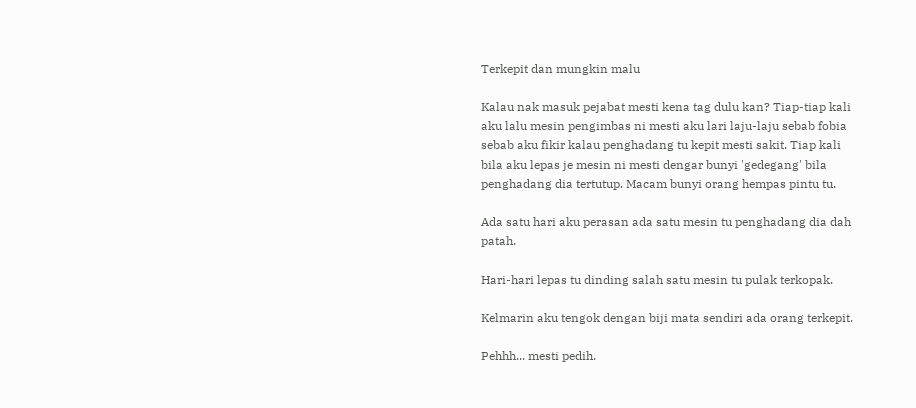Terkepit dan mungkin malu

Kalau nak masuk pejabat mesti kena tag dulu kan? Tiap-tiap kali aku lalu mesin pengimbas ni mesti aku lari laju-laju sebab fobia sebab aku fikir kalau penghadang tu kepit mesti sakit. Tiap kali bila aku lepas je mesin ni mesti dengar bunyi 'gedegang' bila penghadang dia tertutup. Macam bunyi orang hempas pintu tu.

Ada satu hari aku perasan ada satu mesin tu penghadang dia dah patah.

Hari-hari lepas tu dinding salah satu mesin tu pulak terkopak.

Kelmarin aku tengok dengan biji mata sendiri ada orang terkepit.

Pehhh... mesti pedih.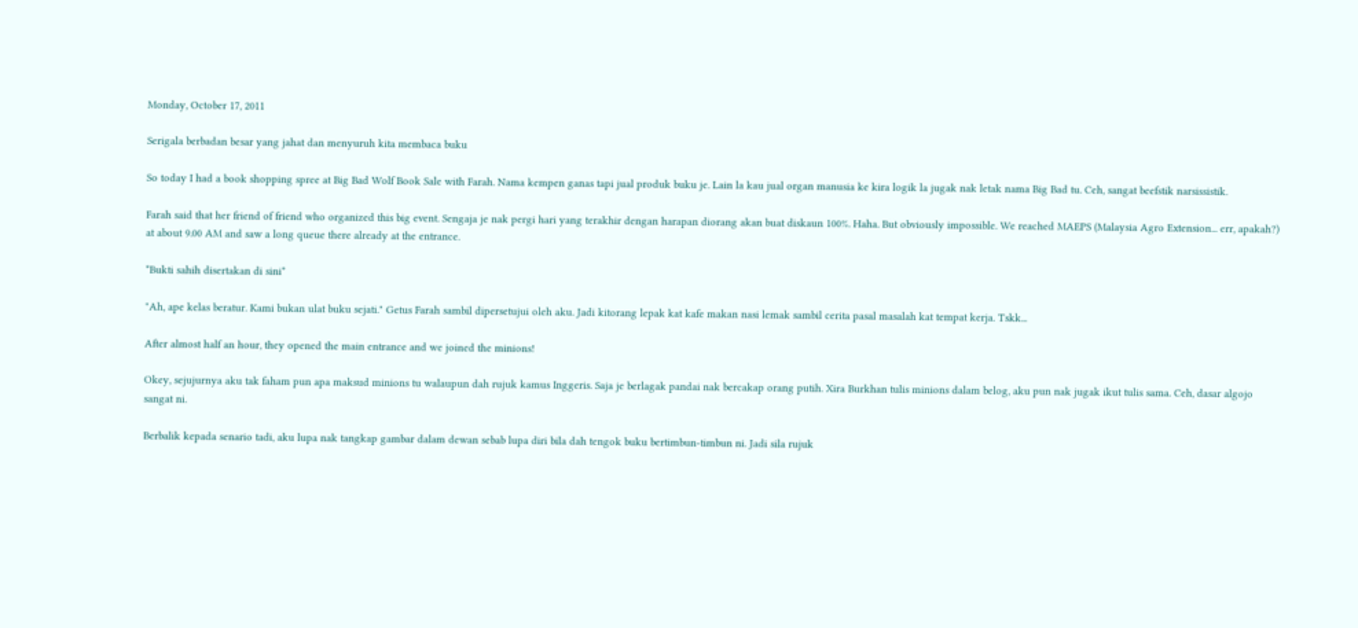Monday, October 17, 2011

Serigala berbadan besar yang jahat dan menyuruh kita membaca buku

So today I had a book shopping spree at Big Bad Wolf Book Sale with Farah. Nama kempen ganas tapi jual produk buku je. Lain la kau jual organ manusia ke kira logik la jugak nak letak nama Big Bad tu. Ceh, sangat beefstik narsissistik.

Farah said that her friend of friend who organized this big event. Sengaja je nak pergi hari yang terakhir dengan harapan diorang akan buat diskaun 100%. Haha. But obviously impossible. We reached MAEPS (Malaysia Agro Extension... err, apakah?) at about 9.00 AM and saw a long queue there already at the entrance.

*Bukti sahih disertakan di sini*

"Ah, ape kelas beratur. Kami bukan ulat buku sejati." Getus Farah sambil dipersetujui oleh aku. Jadi kitorang lepak kat kafe makan nasi lemak sambil cerita pasal masalah kat tempat kerja. Tskk...

After almost half an hour, they opened the main entrance and we joined the minions!

Okey, sejujurnya aku tak faham pun apa maksud minions tu walaupun dah rujuk kamus Inggeris. Saja je berlagak pandai nak bercakap orang putih. Xira Burkhan tulis minions dalam belog, aku pun nak jugak ikut tulis sama. Ceh, dasar algojo sangat ni.

Berbalik kepada senario tadi, aku lupa nak tangkap gambar dalam dewan sebab lupa diri bila dah tengok buku bertimbun-timbun ni. Jadi sila rujuk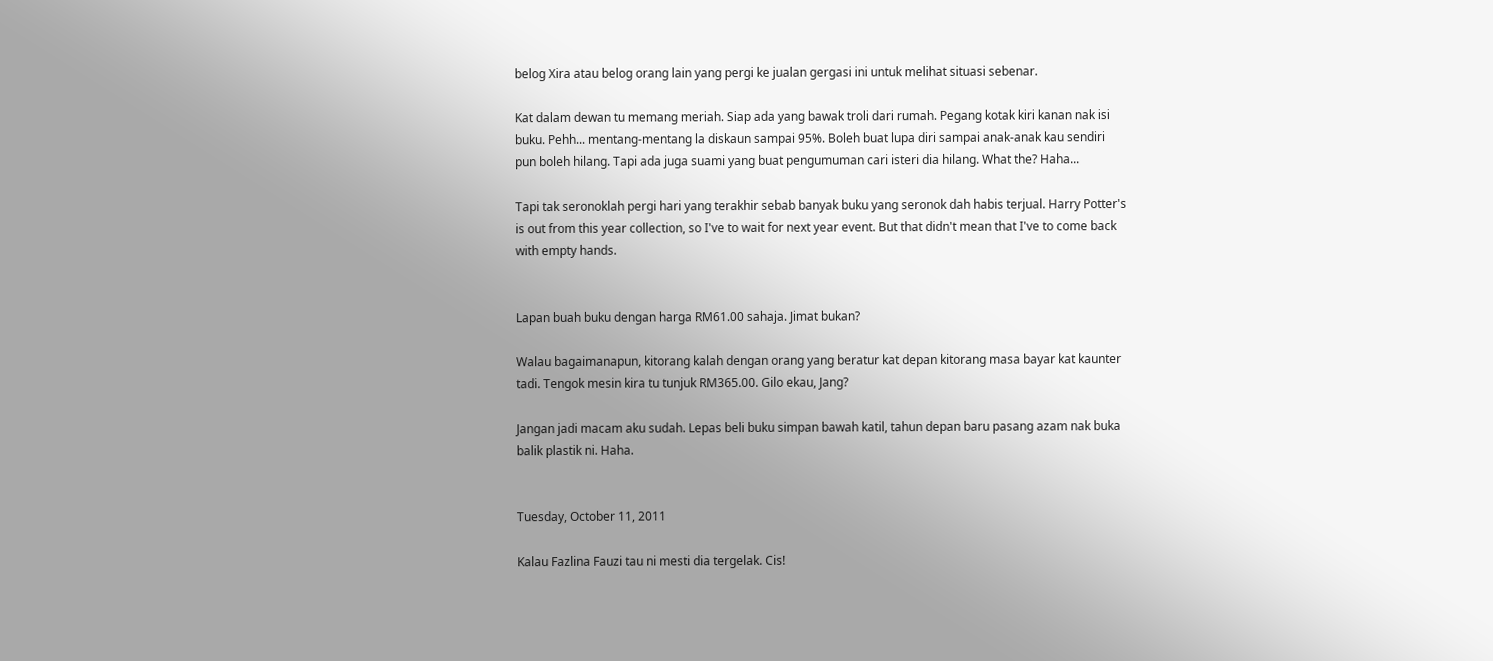belog Xira atau belog orang lain yang pergi ke jualan gergasi ini untuk melihat situasi sebenar.

Kat dalam dewan tu memang meriah. Siap ada yang bawak troli dari rumah. Pegang kotak kiri kanan nak isi buku. Pehh... mentang-mentang la diskaun sampai 95%. Boleh buat lupa diri sampai anak-anak kau sendiri pun boleh hilang. Tapi ada juga suami yang buat pengumuman cari isteri dia hilang. What the? Haha...

Tapi tak seronoklah pergi hari yang terakhir sebab banyak buku yang seronok dah habis terjual. Harry Potter's is out from this year collection, so I've to wait for next year event. But that didn't mean that I've to come back with empty hands.


Lapan buah buku dengan harga RM61.00 sahaja. Jimat bukan?

Walau bagaimanapun, kitorang kalah dengan orang yang beratur kat depan kitorang masa bayar kat kaunter tadi. Tengok mesin kira tu tunjuk RM365.00. Gilo ekau, Jang?

Jangan jadi macam aku sudah. Lepas beli buku simpan bawah katil, tahun depan baru pasang azam nak buka balik plastik ni. Haha.


Tuesday, October 11, 2011

Kalau Fazlina Fauzi tau ni mesti dia tergelak. Cis!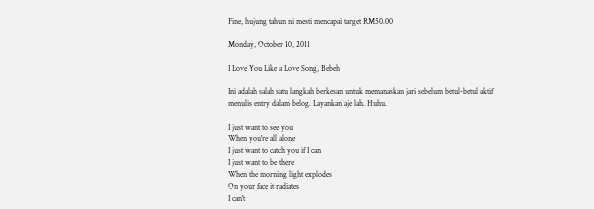Fine, hujung tahun ni mesti mencapai target RM50.00

Monday, October 10, 2011

I Love You Like a Love Song, Bebeh

Ini adalah salah satu langkah berkesan untuk memanaskan jari sebelum betul-betul aktif menulis entry dalam belog. Layankan aje lah. Huhu.

I just want to see you
When you're all alone
I just want to catch you if I can
I just want to be there
When the morning light explodes
On your face it radiates
I can't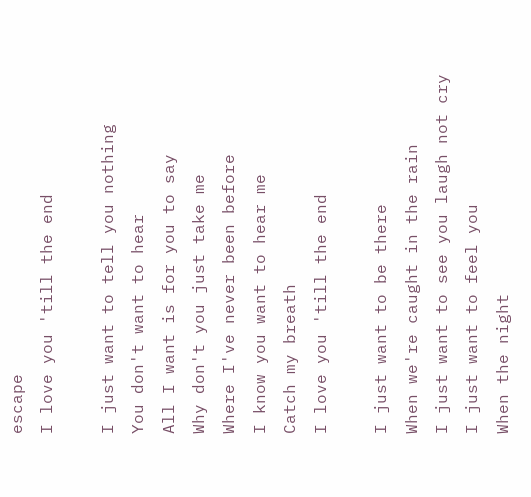escape
I love you 'till the end

I just want to tell you nothing
You don't want to hear
All I want is for you to say
Why don't you just take me
Where I've never been before
I know you want to hear me
Catch my breath
I love you 'till the end

I just want to be there
When we're caught in the rain
I just want to see you laugh not cry
I just want to feel you
When the night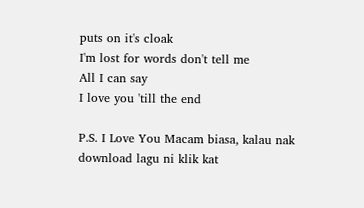puts on it's cloak
I'm lost for words don't tell me
All I can say
I love you 'till the end

P.S. I Love You Macam biasa, kalau nak download lagu ni klik kat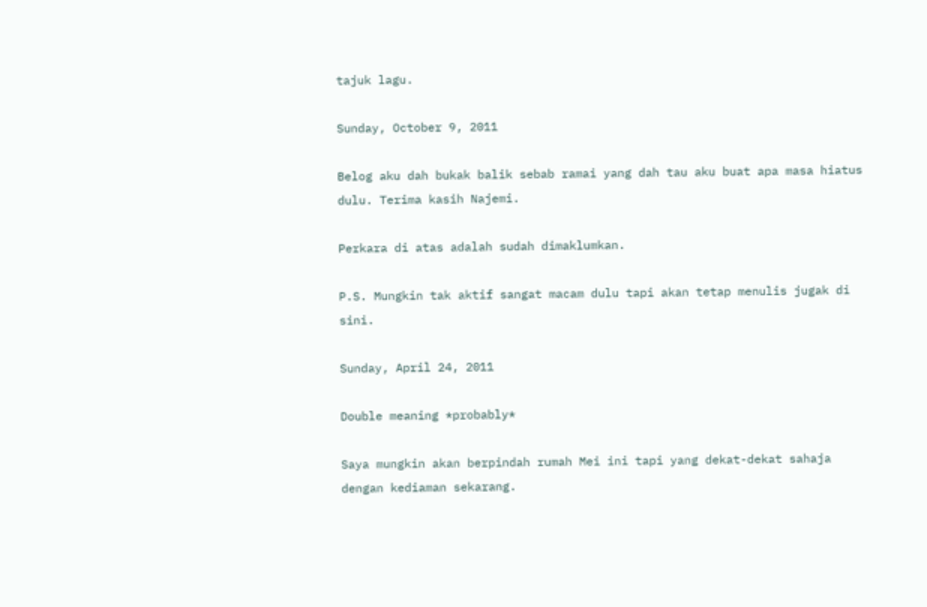tajuk lagu.

Sunday, October 9, 2011

Belog aku dah bukak balik sebab ramai yang dah tau aku buat apa masa hiatus dulu. Terima kasih Najemi.

Perkara di atas adalah sudah dimaklumkan.

P.S. Mungkin tak aktif sangat macam dulu tapi akan tetap menulis jugak di sini.

Sunday, April 24, 2011

Double meaning *probably*

Saya mungkin akan berpindah rumah Mei ini tapi yang dekat-dekat sahaja dengan kediaman sekarang.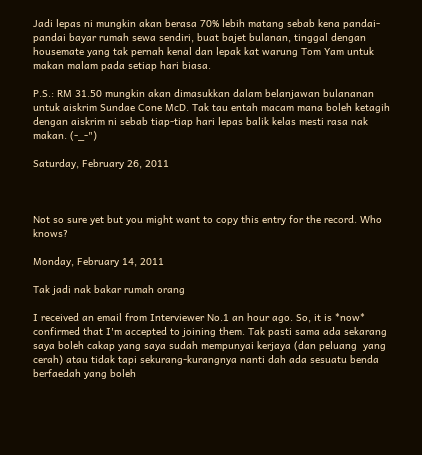Jadi lepas ni mungkin akan berasa 70% lebih matang sebab kena pandai-pandai bayar rumah sewa sendiri, buat bajet bulanan, tinggal dengan housemate yang tak pernah kenal dan lepak kat warung Tom Yam untuk makan malam pada setiap hari biasa.

P.S.: RM 31.50 mungkin akan dimasukkan dalam belanjawan bulananan untuk aiskrim Sundae Cone McD. Tak tau entah macam mana boleh ketagih dengan aiskrim ni sebab tiap-tiap hari lepas balik kelas mesti rasa nak makan. (-_-")

Saturday, February 26, 2011



Not so sure yet but you might want to copy this entry for the record. Who knows?

Monday, February 14, 2011

Tak jadi nak bakar rumah orang

I received an email from Interviewer No.1 an hour ago. So, it is *now* confirmed that I'm accepted to joining them. Tak pasti sama ada sekarang saya boleh cakap yang saya sudah mempunyai kerjaya (dan peluang  yang cerah) atau tidak tapi sekurang-kurangnya nanti dah ada sesuatu benda berfaedah yang boleh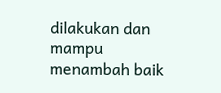dilakukan dan mampu menambah baik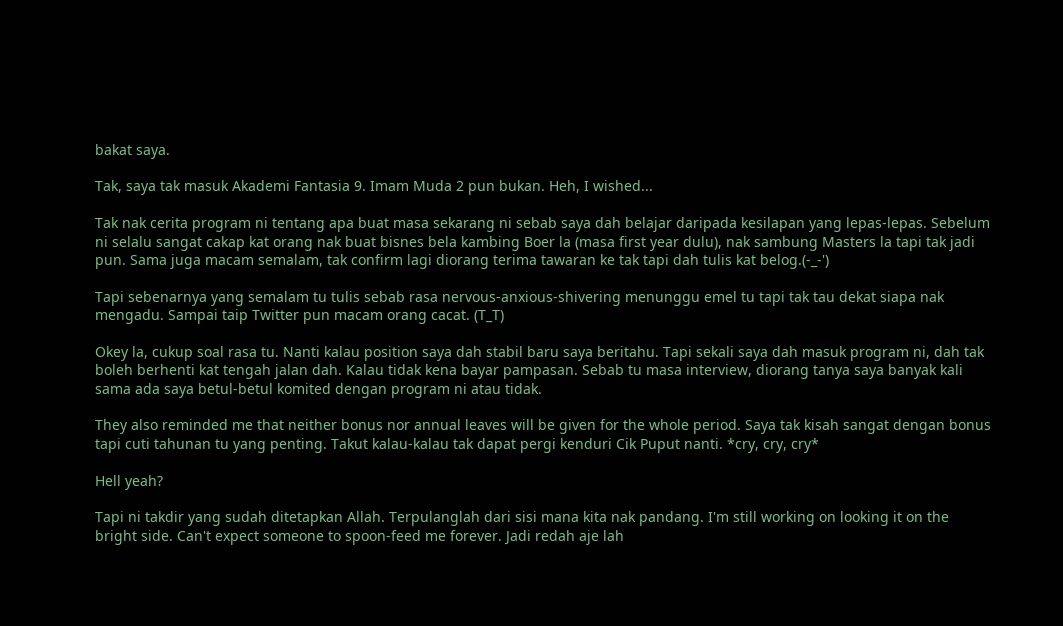bakat saya.

Tak, saya tak masuk Akademi Fantasia 9. Imam Muda 2 pun bukan. Heh, I wished...

Tak nak cerita program ni tentang apa buat masa sekarang ni sebab saya dah belajar daripada kesilapan yang lepas-lepas. Sebelum ni selalu sangat cakap kat orang nak buat bisnes bela kambing Boer la (masa first year dulu), nak sambung Masters la tapi tak jadi pun. Sama juga macam semalam, tak confirm lagi diorang terima tawaran ke tak tapi dah tulis kat belog.(-_-')

Tapi sebenarnya yang semalam tu tulis sebab rasa nervous-anxious-shivering menunggu emel tu tapi tak tau dekat siapa nak mengadu. Sampai taip Twitter pun macam orang cacat. (T_T)

Okey la, cukup soal rasa tu. Nanti kalau position saya dah stabil baru saya beritahu. Tapi sekali saya dah masuk program ni, dah tak boleh berhenti kat tengah jalan dah. Kalau tidak kena bayar pampasan. Sebab tu masa interview, diorang tanya saya banyak kali sama ada saya betul-betul komited dengan program ni atau tidak.

They also reminded me that neither bonus nor annual leaves will be given for the whole period. Saya tak kisah sangat dengan bonus tapi cuti tahunan tu yang penting. Takut kalau-kalau tak dapat pergi kenduri Cik Puput nanti. *cry, cry, cry*

Hell yeah?

Tapi ni takdir yang sudah ditetapkan Allah. Terpulanglah dari sisi mana kita nak pandang. I'm still working on looking it on the bright side. Can't expect someone to spoon-feed me forever. Jadi redah aje lah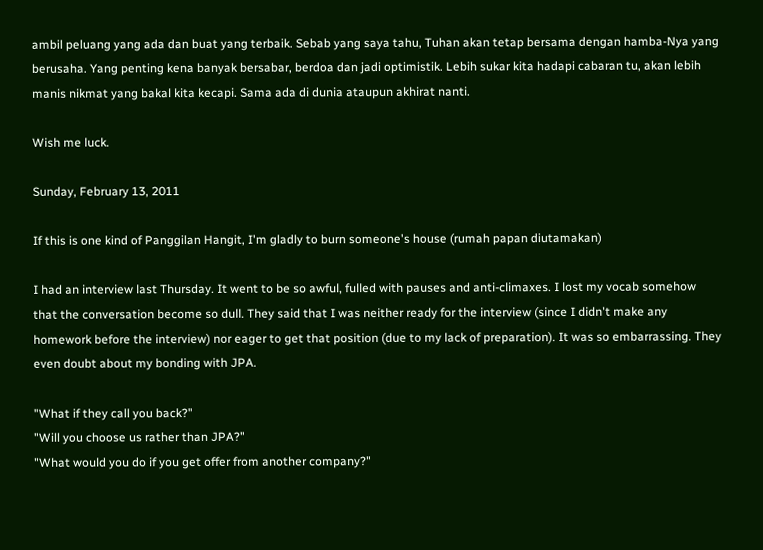ambil peluang yang ada dan buat yang terbaik. Sebab yang saya tahu, Tuhan akan tetap bersama dengan hamba-Nya yang berusaha. Yang penting kena banyak bersabar, berdoa dan jadi optimistik. Lebih sukar kita hadapi cabaran tu, akan lebih manis nikmat yang bakal kita kecapi. Sama ada di dunia ataupun akhirat nanti.

Wish me luck.

Sunday, February 13, 2011

If this is one kind of Panggilan Hangit, I'm gladly to burn someone's house (rumah papan diutamakan)

I had an interview last Thursday. It went to be so awful, fulled with pauses and anti-climaxes. I lost my vocab somehow that the conversation become so dull. They said that I was neither ready for the interview (since I didn't make any homework before the interview) nor eager to get that position (due to my lack of preparation). It was so embarrassing. They even doubt about my bonding with JPA.

"What if they call you back?"
"Will you choose us rather than JPA?"
"What would you do if you get offer from another company?"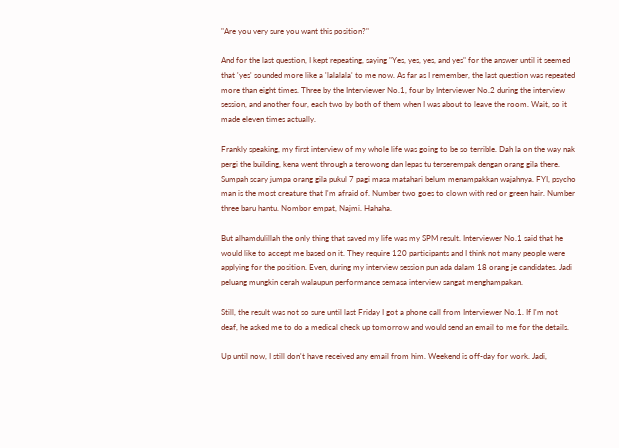"Are you very sure you want this position?"

And for the last question, I kept repeating, saying "Yes, yes, yes, and yes" for the answer until it seemed that 'yes' sounded more like a 'lalalala' to me now. As far as I remember, the last question was repeated more than eight times. Three by the Interviewer No.1, four by Interviewer No.2 during the interview session, and another four, each two by both of them when I was about to leave the room. Wait, so it made eleven times actually.

Frankly speaking, my first interview of my whole life was going to be so terrible. Dah la on the way nak pergi the building, kena went through a terowong dan lepas tu terserempak dengan orang gila there. Sumpah scary jumpa orang gila pukul 7 pagi masa matahari belum menampakkan wajahnya. FYI, psycho man is the most creature that I'm afraid of. Number two goes to clown with red or green hair. Number three baru hantu. Nombor empat, Najmi. Hahaha.

But alhamdulillah the only thing that saved my life was my SPM result. Interviewer No.1 said that he would like to accept me based on it. They require 120 participants and I think not many people were applying for the position. Even, during my interview session pun ada dalam 18 orang je candidates. Jadi peluang mungkin cerah walaupun performance semasa interview sangat menghampakan.

Still, the result was not so sure until last Friday I got a phone call from Interviewer No.1. If I'm not deaf, he asked me to do a medical check up tomorrow and would send an email to me for the details.

Up until now, I still don't have received any email from him. Weekend is off-day for work. Jadi,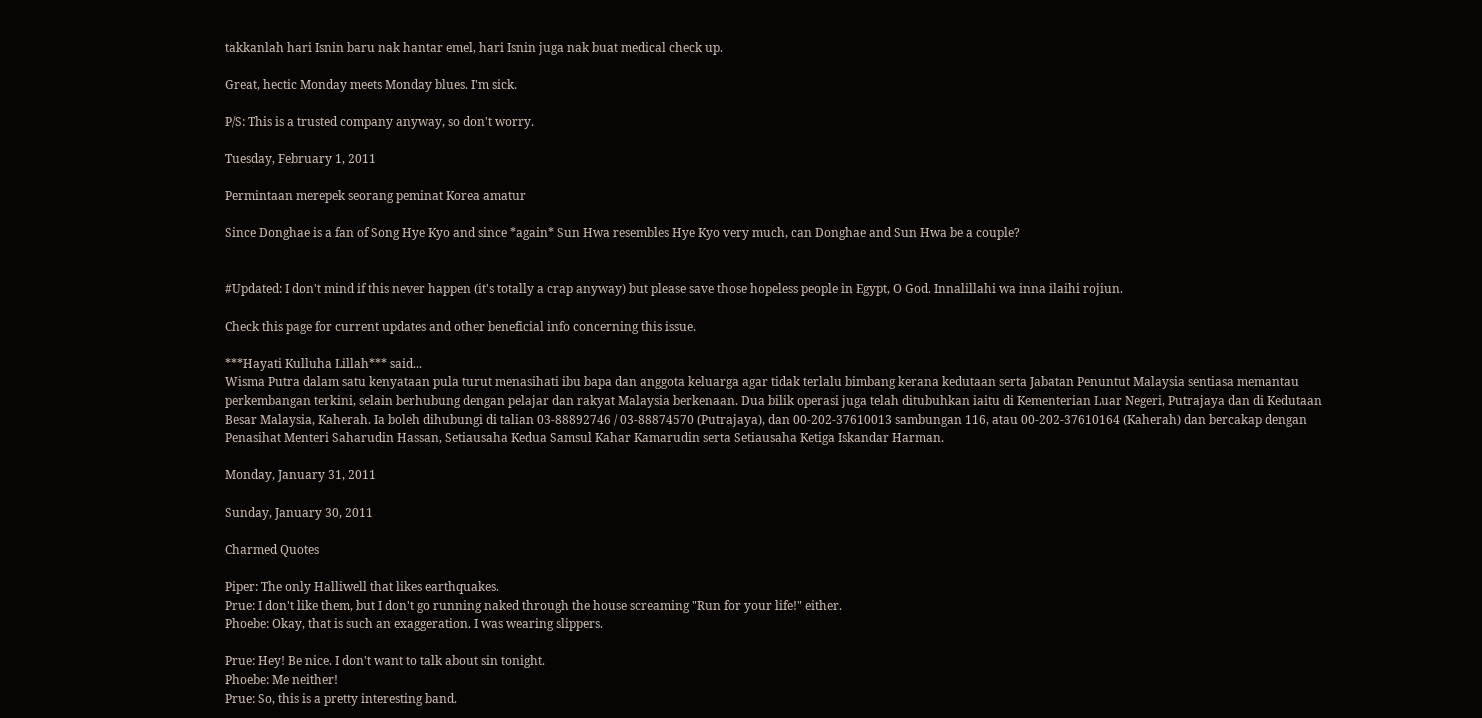takkanlah hari Isnin baru nak hantar emel, hari Isnin juga nak buat medical check up.

Great, hectic Monday meets Monday blues. I'm sick.

P/S: This is a trusted company anyway, so don't worry.

Tuesday, February 1, 2011

Permintaan merepek seorang peminat Korea amatur

Since Donghae is a fan of Song Hye Kyo and since *again* Sun Hwa resembles Hye Kyo very much, can Donghae and Sun Hwa be a couple?


#Updated: I don't mind if this never happen (it's totally a crap anyway) but please save those hopeless people in Egypt, O God. Innalillahi wa inna ilaihi rojiun.

Check this page for current updates and other beneficial info concerning this issue.

***Hayati Kulluha Lillah*** said...
Wisma Putra dalam satu kenyataan pula turut menasihati ibu bapa dan anggota keluarga agar tidak terlalu bimbang kerana kedutaan serta Jabatan Penuntut Malaysia sentiasa memantau perkembangan terkini, selain berhubung dengan pelajar dan rakyat Malaysia berkenaan. Dua bilik operasi juga telah ditubuhkan iaitu di Kementerian Luar Negeri, Putrajaya dan di Kedutaan Besar Malaysia, Kaherah. Ia boleh dihubungi di talian 03-88892746 / 03-88874570 (Putrajaya), dan 00-202-37610013 sambungan 116, atau 00-202-37610164 (Kaherah) dan bercakap dengan Penasihat Menteri Saharudin Hassan, Setiausaha Kedua Samsul Kahar Kamarudin serta Setiausaha Ketiga Iskandar Harman.

Monday, January 31, 2011

Sunday, January 30, 2011

Charmed Quotes

Piper: The only Halliwell that likes earthquakes.
Prue: I don't like them, but I don't go running naked through the house screaming "Run for your life!" either.
Phoebe: Okay, that is such an exaggeration. I was wearing slippers.

Prue: Hey! Be nice. I don't want to talk about sin tonight.
Phoebe: Me neither!
Prue: So, this is a pretty interesting band.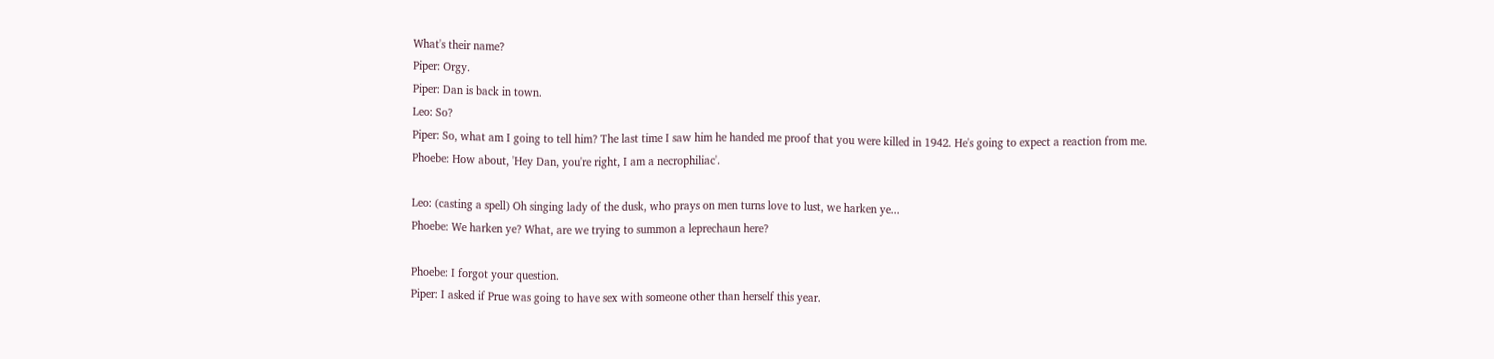What's their name?
Piper: Orgy.
Piper: Dan is back in town.
Leo: So?
Piper: So, what am I going to tell him? The last time I saw him he handed me proof that you were killed in 1942. He's going to expect a reaction from me.
Phoebe: How about, 'Hey Dan, you're right, I am a necrophiliac'.

Leo: (casting a spell) Oh singing lady of the dusk, who prays on men turns love to lust, we harken ye...
Phoebe: We harken ye? What, are we trying to summon a leprechaun here?

Phoebe: I forgot your question.
Piper: I asked if Prue was going to have sex with someone other than herself this year.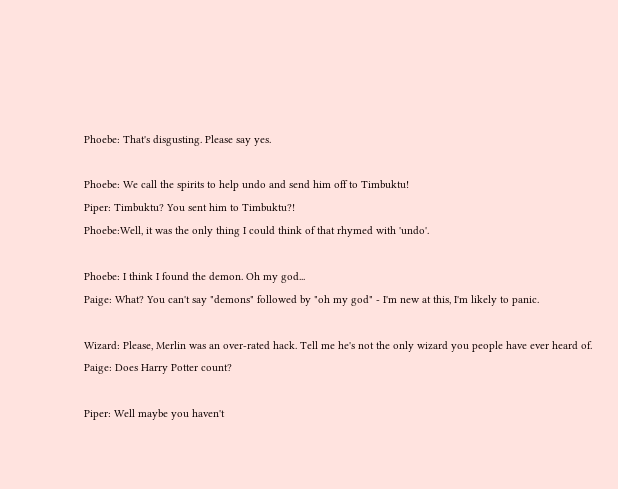Phoebe: That's disgusting. Please say yes.

Phoebe: We call the spirits to help undo and send him off to Timbuktu!
Piper: Timbuktu? You sent him to Timbuktu?!
Phoebe:Well, it was the only thing I could think of that rhymed with 'undo'.

Phoebe: I think I found the demon. Oh my god...
Paige: What? You can't say "demons" followed by "oh my god" - I'm new at this, I'm likely to panic.

Wizard: Please, Merlin was an over-rated hack. Tell me he's not the only wizard you people have ever heard of.
Paige: Does Harry Potter count?

Piper: Well maybe you haven't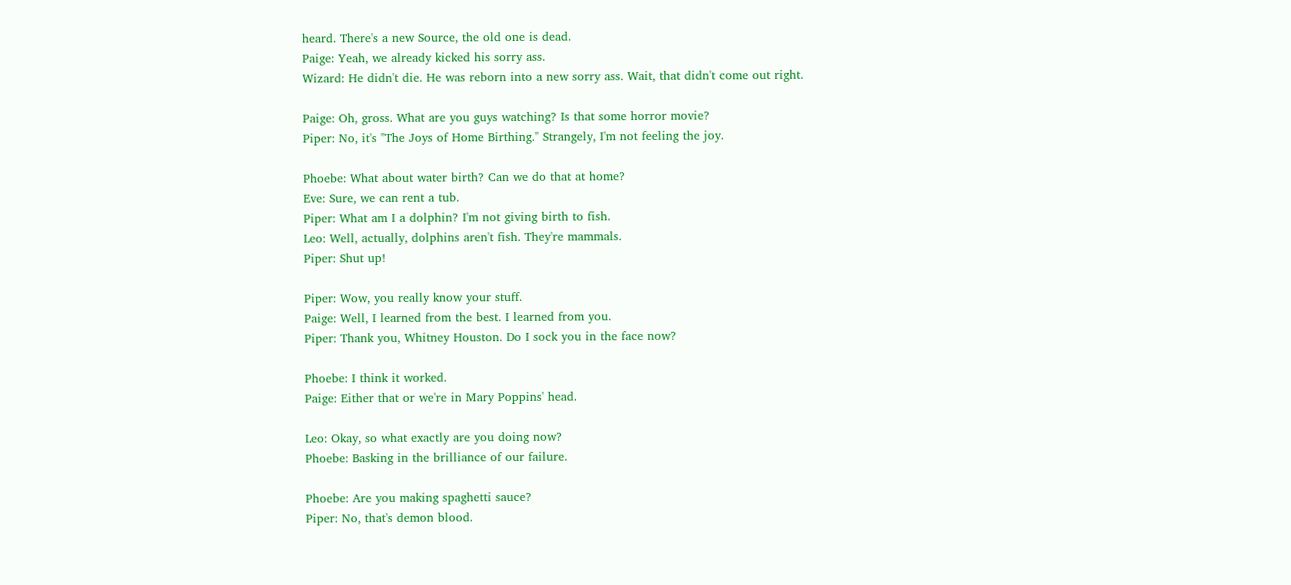heard. There's a new Source, the old one is dead.
Paige: Yeah, we already kicked his sorry ass.
Wizard: He didn't die. He was reborn into a new sorry ass. Wait, that didn't come out right.

Paige: Oh, gross. What are you guys watching? Is that some horror movie?
Piper: No, it's "The Joys of Home Birthing." Strangely, I'm not feeling the joy.

Phoebe: What about water birth? Can we do that at home?
Eve: Sure, we can rent a tub.
Piper: What am I a dolphin? I'm not giving birth to fish.
Leo: Well, actually, dolphins aren't fish. They're mammals.
Piper: Shut up!

Piper: Wow, you really know your stuff.
Paige: Well, I learned from the best. I learned from you.
Piper: Thank you, Whitney Houston. Do I sock you in the face now?

Phoebe: I think it worked.
Paige: Either that or we're in Mary Poppins' head.

Leo: Okay, so what exactly are you doing now?
Phoebe: Basking in the brilliance of our failure.

Phoebe: Are you making spaghetti sauce?
Piper: No, that's demon blood.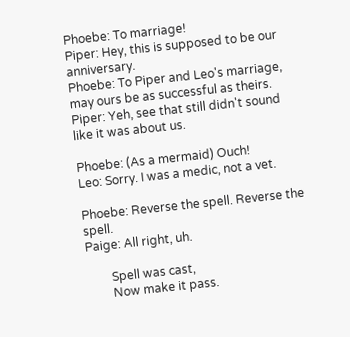Phoebe: To marriage!
Piper: Hey, this is supposed to be our anniversary.
Phoebe: To Piper and Leo's marriage, may ours be as successful as theirs.
Piper: Yeh, see that still didn't sound like it was about us.

Phoebe: (As a mermaid) Ouch!
Leo: Sorry. I was a medic, not a vet.

Phoebe: Reverse the spell. Reverse the spell.
Paige: All right, uh.

        Spell was cast,
        Now make it pass.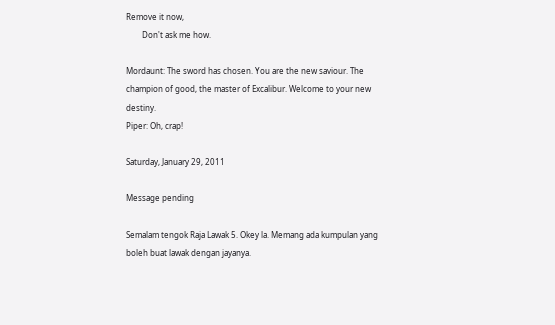Remove it now,
        Don't ask me how.

Mordaunt: The sword has chosen. You are the new saviour. The champion of good, the master of Excalibur. Welcome to your new destiny.
Piper: Oh, crap!

Saturday, January 29, 2011

Message pending

Semalam tengok Raja Lawak 5. Okey la. Memang ada kumpulan yang boleh buat lawak dengan jayanya.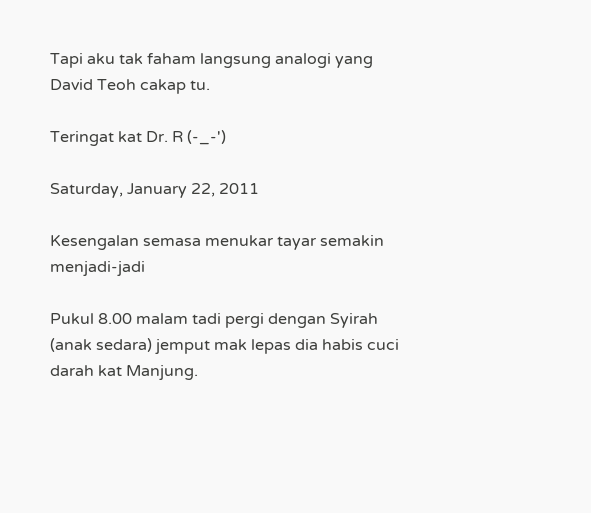Tapi aku tak faham langsung analogi yang David Teoh cakap tu.

Teringat kat Dr. R (-_-')

Saturday, January 22, 2011

Kesengalan semasa menukar tayar semakin menjadi-jadi

Pukul 8.00 malam tadi pergi dengan Syirah (anak sedara) jemput mak lepas dia habis cuci darah kat Manjung.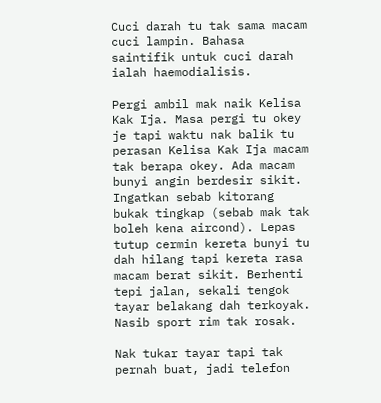Cuci darah tu tak sama macam cuci lampin. Bahasa saintifik untuk cuci darah ialah haemodialisis.

Pergi ambil mak naik Kelisa Kak Ija. Masa pergi tu okey je tapi waktu nak balik tu perasan Kelisa Kak Ija macam tak berapa okey. Ada macam bunyi angin berdesir sikit. Ingatkan sebab kitorang bukak tingkap (sebab mak tak boleh kena aircond). Lepas tutup cermin kereta bunyi tu dah hilang tapi kereta rasa macam berat sikit. Berhenti tepi jalan, sekali tengok tayar belakang dah terkoyak. Nasib sport rim tak rosak.

Nak tukar tayar tapi tak pernah buat, jadi telefon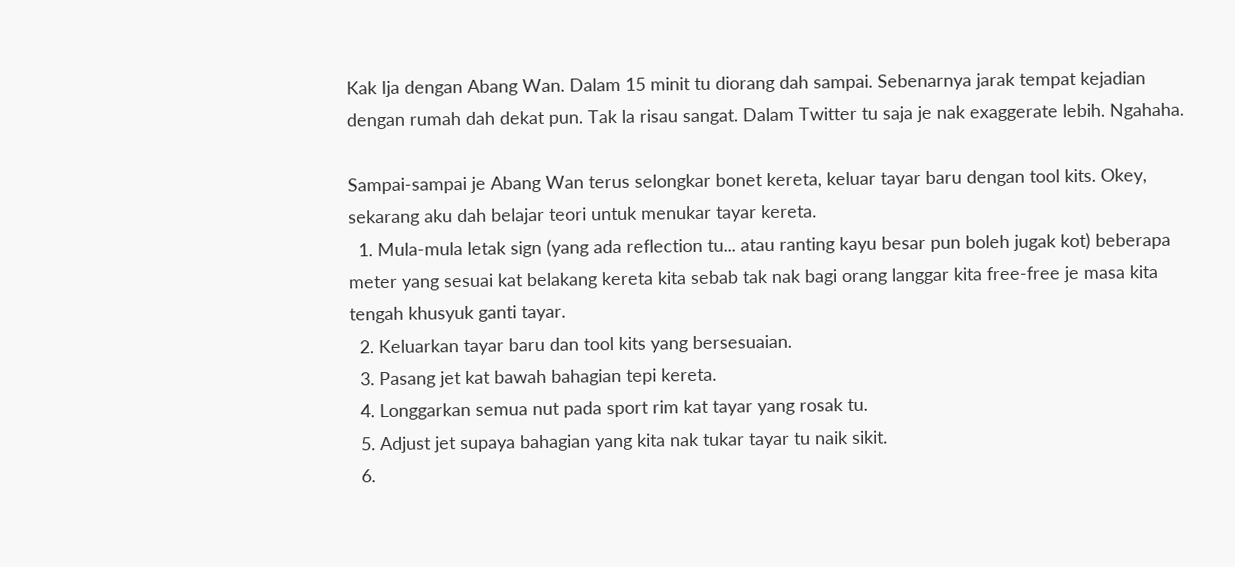Kak Ija dengan Abang Wan. Dalam 15 minit tu diorang dah sampai. Sebenarnya jarak tempat kejadian dengan rumah dah dekat pun. Tak la risau sangat. Dalam Twitter tu saja je nak exaggerate lebih. Ngahaha.

Sampai-sampai je Abang Wan terus selongkar bonet kereta, keluar tayar baru dengan tool kits. Okey, sekarang aku dah belajar teori untuk menukar tayar kereta.
  1. Mula-mula letak sign (yang ada reflection tu... atau ranting kayu besar pun boleh jugak kot) beberapa meter yang sesuai kat belakang kereta kita sebab tak nak bagi orang langgar kita free-free je masa kita tengah khusyuk ganti tayar.
  2. Keluarkan tayar baru dan tool kits yang bersesuaian.
  3. Pasang jet kat bawah bahagian tepi kereta.
  4. Longgarkan semua nut pada sport rim kat tayar yang rosak tu.
  5. Adjust jet supaya bahagian yang kita nak tukar tayar tu naik sikit.
  6.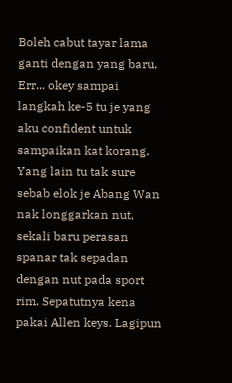Boleh cabut tayar lama ganti dengan yang baru.
Err... okey sampai langkah ke-5 tu je yang aku confident untuk sampaikan kat korang. Yang lain tu tak sure sebab elok je Abang Wan nak longgarkan nut, sekali baru perasan spanar tak sepadan dengan nut pada sport rim. Sepatutnya kena pakai Allen keys. Lagipun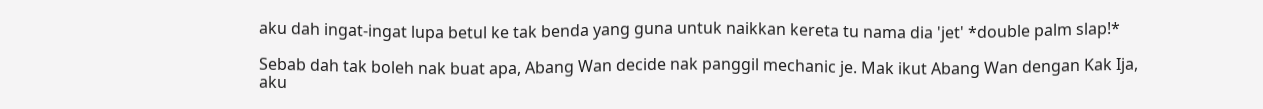aku dah ingat-ingat lupa betul ke tak benda yang guna untuk naikkan kereta tu nama dia 'jet' *double palm slap!*

Sebab dah tak boleh nak buat apa, Abang Wan decide nak panggil mechanic je. Mak ikut Abang Wan dengan Kak Ija, aku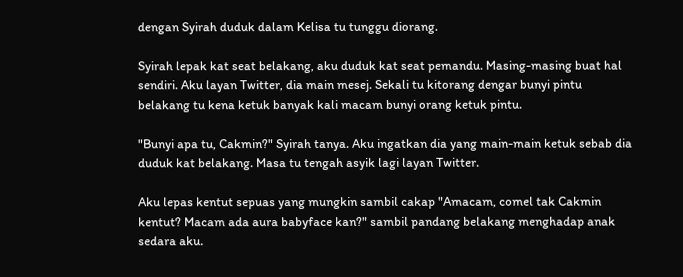dengan Syirah duduk dalam Kelisa tu tunggu diorang.

Syirah lepak kat seat belakang, aku duduk kat seat pemandu. Masing-masing buat hal sendiri. Aku layan Twitter, dia main mesej. Sekali tu kitorang dengar bunyi pintu belakang tu kena ketuk banyak kali macam bunyi orang ketuk pintu.

"Bunyi apa tu, Cakmin?" Syirah tanya. Aku ingatkan dia yang main-main ketuk sebab dia duduk kat belakang. Masa tu tengah asyik lagi layan Twitter.

Aku lepas kentut sepuas yang mungkin sambil cakap "Amacam, comel tak Cakmin kentut? Macam ada aura babyface kan?" sambil pandang belakang menghadap anak sedara aku.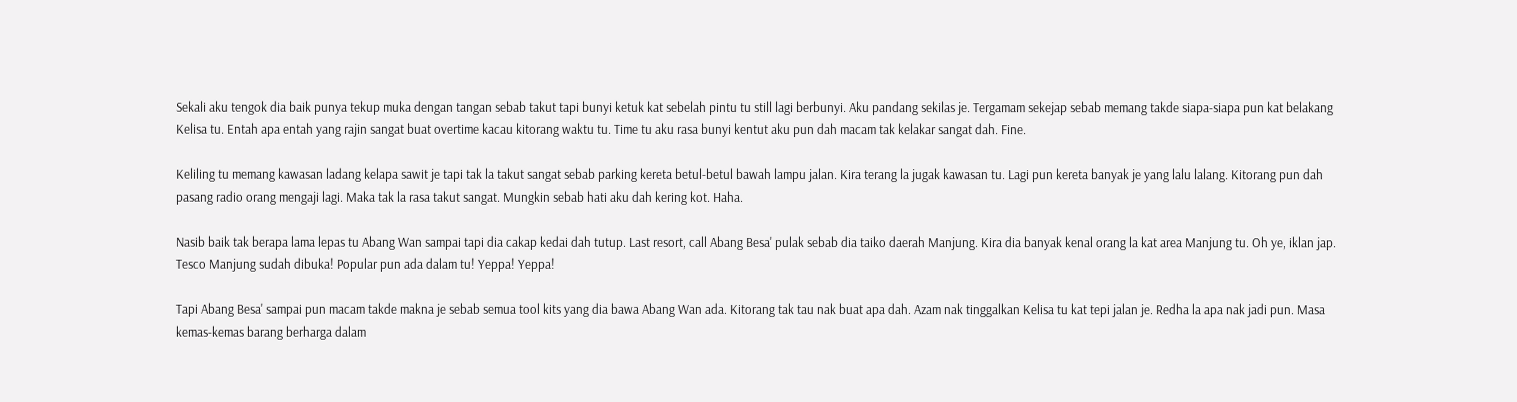Sekali aku tengok dia baik punya tekup muka dengan tangan sebab takut tapi bunyi ketuk kat sebelah pintu tu still lagi berbunyi. Aku pandang sekilas je. Tergamam sekejap sebab memang takde siapa-siapa pun kat belakang Kelisa tu. Entah apa entah yang rajin sangat buat overtime kacau kitorang waktu tu. Time tu aku rasa bunyi kentut aku pun dah macam tak kelakar sangat dah. Fine.

Keliling tu memang kawasan ladang kelapa sawit je tapi tak la takut sangat sebab parking kereta betul-betul bawah lampu jalan. Kira terang la jugak kawasan tu. Lagi pun kereta banyak je yang lalu lalang. Kitorang pun dah pasang radio orang mengaji lagi. Maka tak la rasa takut sangat. Mungkin sebab hati aku dah kering kot. Haha.

Nasib baik tak berapa lama lepas tu Abang Wan sampai tapi dia cakap kedai dah tutup. Last resort, call Abang Besa' pulak sebab dia taiko daerah Manjung. Kira dia banyak kenal orang la kat area Manjung tu. Oh ye, iklan jap. Tesco Manjung sudah dibuka! Popular pun ada dalam tu! Yeppa! Yeppa!

Tapi Abang Besa' sampai pun macam takde makna je sebab semua tool kits yang dia bawa Abang Wan ada. Kitorang tak tau nak buat apa dah. Azam nak tinggalkan Kelisa tu kat tepi jalan je. Redha la apa nak jadi pun. Masa kemas-kemas barang berharga dalam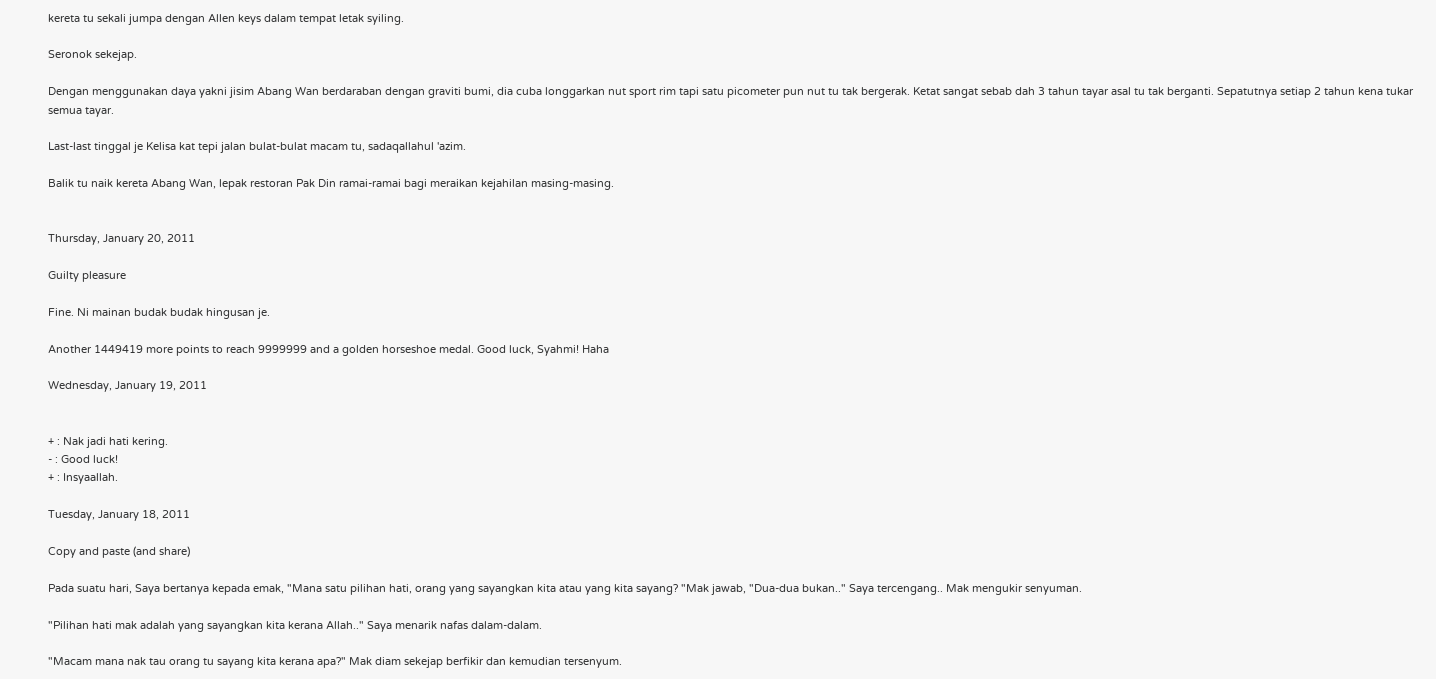kereta tu sekali jumpa dengan Allen keys dalam tempat letak syiling.

Seronok sekejap.

Dengan menggunakan daya yakni jisim Abang Wan berdaraban dengan graviti bumi, dia cuba longgarkan nut sport rim tapi satu picometer pun nut tu tak bergerak. Ketat sangat sebab dah 3 tahun tayar asal tu tak berganti. Sepatutnya setiap 2 tahun kena tukar semua tayar.

Last-last tinggal je Kelisa kat tepi jalan bulat-bulat macam tu, sadaqallahul 'azim.

Balik tu naik kereta Abang Wan, lepak restoran Pak Din ramai-ramai bagi meraikan kejahilan masing-masing.


Thursday, January 20, 2011

Guilty pleasure

Fine. Ni mainan budak budak hingusan je.

Another 1449419 more points to reach 9999999 and a golden horseshoe medal. Good luck, Syahmi! Haha

Wednesday, January 19, 2011


+ : Nak jadi hati kering.
- : Good luck!
+ : Insyaallah.

Tuesday, January 18, 2011

Copy and paste (and share)

Pada suatu hari, Saya bertanya kepada emak, "Mana satu pilihan hati, orang yang sayangkan kita atau yang kita sayang? "Mak jawab, "Dua-dua bukan.." Saya tercengang.. Mak mengukir senyuman.

"Pilihan hati mak adalah yang sayangkan kita kerana Allah.." Saya menarik nafas dalam-dalam.

"Macam mana nak tau orang tu sayang kita kerana apa?" Mak diam sekejap berfikir dan kemudian tersenyum.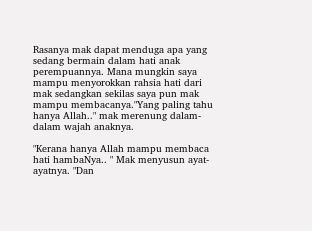Rasanya mak dapat menduga apa yang sedang bermain dalam hati anak perempuannya. Mana mungkin saya mampu menyorokkan rahsia hati dari mak sedangkan sekilas saya pun mak mampu membacanya."Yang paling tahu hanya Allah.." mak merenung dalam-dalam wajah anaknya.

"Kerana hanya Allah mampu membaca hati hambaNya.. " Mak menyusun ayat-ayatnya. "Dan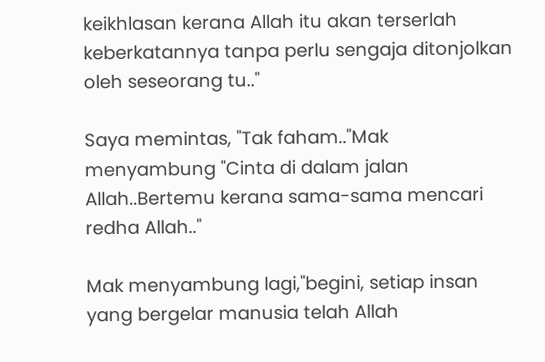keikhlasan kerana Allah itu akan terserlah keberkatannya tanpa perlu sengaja ditonjolkan oleh seseorang tu.."

Saya memintas, "Tak faham.."Mak menyambung "Cinta di dalam jalan Allah..Bertemu kerana sama-sama mencari redha Allah.."

Mak menyambung lagi,"begini, setiap insan yang bergelar manusia telah Allah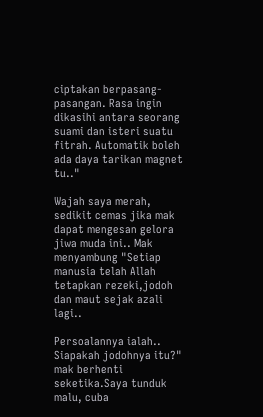ciptakan berpasang-pasangan. Rasa ingin dikasihi antara seorang suami dan isteri suatu fitrah. Automatik boleh ada daya tarikan magnet tu.."

Wajah saya merah, sedikit cemas jika mak dapat mengesan gelora jiwa muda ini.. Mak menyambung "Setiap manusia telah Allah tetapkan rezeki,jodoh dan maut sejak azali lagi..

Persoalannya ialah.. Siapakah jodohnya itu?" mak berhenti seketika.Saya tunduk malu, cuba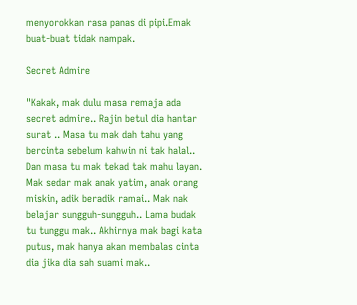menyorokkan rasa panas di pipi.Emak buat-buat tidak nampak.

Secret Admire

"Kakak, mak dulu masa remaja ada secret admire.. Rajin betul dia hantar surat .. Masa tu mak dah tahu yang bercinta sebelum kahwin ni tak halal.. Dan masa tu mak tekad tak mahu layan. Mak sedar mak anak yatim, anak orang miskin, adik beradik ramai.. Mak nak belajar sungguh-sungguh.. Lama budak tu tunggu mak.. Akhirnya mak bagi kata putus, mak hanya akan membalas cinta dia jika dia sah suami mak..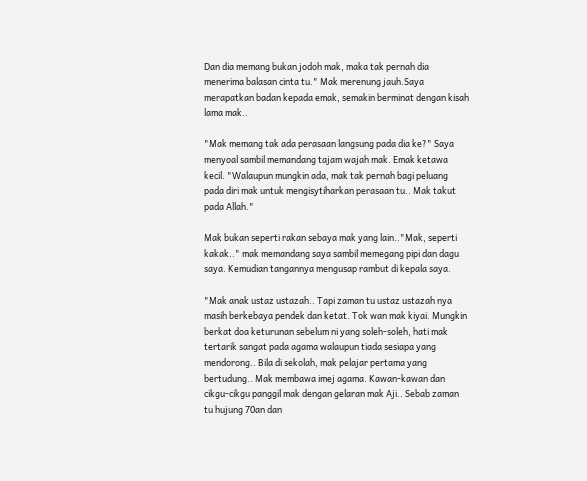Dan dia memang bukan jodoh mak, maka tak pernah dia menerima balasan cinta tu." Mak merenung jauh.Saya merapatkan badan kepada emak, semakin berminat dengan kisah lama mak..

"Mak memang tak ada perasaan langsung pada dia ke?" Saya menyoal sambil memandang tajam wajah mak. Emak ketawa kecil. "Walaupun mungkin ada, mak tak pernah bagi peluang pada diri mak untuk mengisytiharkan perasaan tu.. Mak takut pada Allah."

Mak bukan seperti rakan sebaya mak yang lain.."Mak, seperti kakak.." mak memandang saya sambil memegang pipi dan dagu saya. Kemudian tangannya mengusap rambut di kepala saya.

"Mak anak ustaz ustazah.. Tapi zaman tu ustaz ustazah nya masih berkebaya pendek dan ketat. Tok wan mak kiyai. Mungkin berkat doa keturunan sebelum ni yang soleh-soleh, hati mak tertarik sangat pada agama walaupun tiada sesiapa yang mendorong.. Bila di sekolah, mak pelajar pertama yang bertudung.. Mak membawa imej agama. Kawan-kawan dan cikgu-cikgu panggil mak dengan gelaran mak Aji.. Sebab zaman tu hujung 70an dan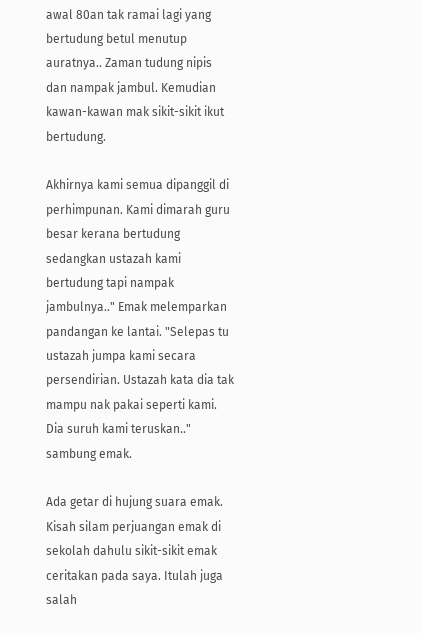awal 80an tak ramai lagi yang bertudung betul menutup auratnya.. Zaman tudung nipis dan nampak jambul. Kemudian kawan-kawan mak sikit-sikit ikut bertudung.

Akhirnya kami semua dipanggil di perhimpunan. Kami dimarah guru besar kerana bertudung sedangkan ustazah kami bertudung tapi nampak jambulnya.." Emak melemparkan pandangan ke lantai. "Selepas tu ustazah jumpa kami secara persendirian. Ustazah kata dia tak mampu nak pakai seperti kami. Dia suruh kami teruskan.." sambung emak.

Ada getar di hujung suara emak. Kisah silam perjuangan emak di sekolah dahulu sikit-sikit emak ceritakan pada saya. Itulah juga salah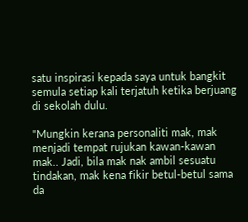satu inspirasi kepada saya untuk bangkit semula setiap kali terjatuh ketika berjuang di sekolah dulu.

"Mungkin kerana personaliti mak, mak menjadi tempat rujukan kawan-kawan mak.. Jadi, bila mak nak ambil sesuatu tindakan, mak kena fikir betul-betul sama da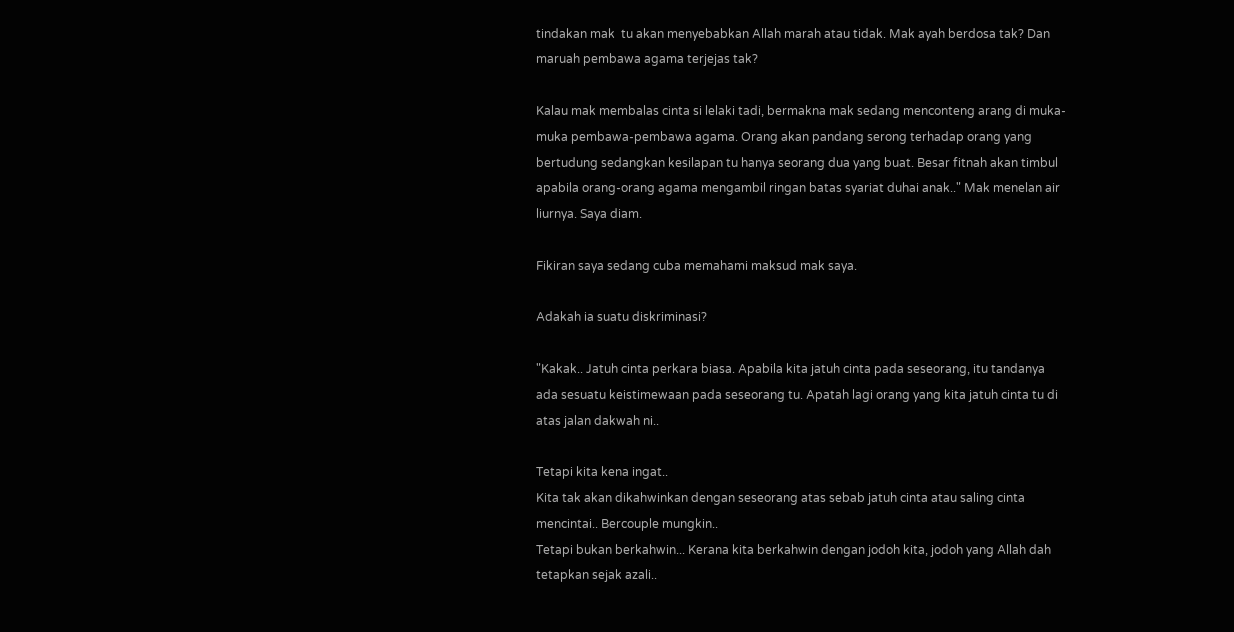tindakan mak  tu akan menyebabkan Allah marah atau tidak. Mak ayah berdosa tak? Dan maruah pembawa agama terjejas tak?

Kalau mak membalas cinta si lelaki tadi, bermakna mak sedang menconteng arang di muka-muka pembawa-pembawa agama. Orang akan pandang serong terhadap orang yang bertudung sedangkan kesilapan tu hanya seorang dua yang buat. Besar fitnah akan timbul apabila orang-orang agama mengambil ringan batas syariat duhai anak.." Mak menelan air liurnya. Saya diam.

Fikiran saya sedang cuba memahami maksud mak saya.

Adakah ia suatu diskriminasi?

"Kakak.. Jatuh cinta perkara biasa. Apabila kita jatuh cinta pada seseorang, itu tandanya ada sesuatu keistimewaan pada seseorang tu. Apatah lagi orang yang kita jatuh cinta tu di atas jalan dakwah ni..

Tetapi kita kena ingat..
Kita tak akan dikahwinkan dengan seseorang atas sebab jatuh cinta atau saling cinta mencintai.. Bercouple mungkin..
Tetapi bukan berkahwin... Kerana kita berkahwin dengan jodoh kita, jodoh yang Allah dah tetapkan sejak azali..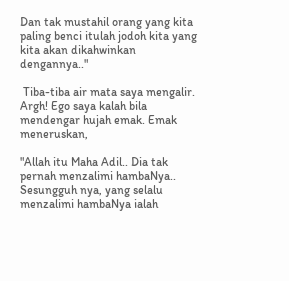Dan tak mustahil orang yang kita paling benci itulah jodoh kita yang kita akan dikahwinkan dengannya.."

 Tiba-tiba air mata saya mengalir. Argh! Ego saya kalah bila mendengar hujah emak. Emak meneruskan,

"Allah itu Maha Adil.. Dia tak pernah menzalimi hambaNya..
Sesungguh nya, yang selalu menzalimi hambaNya ialah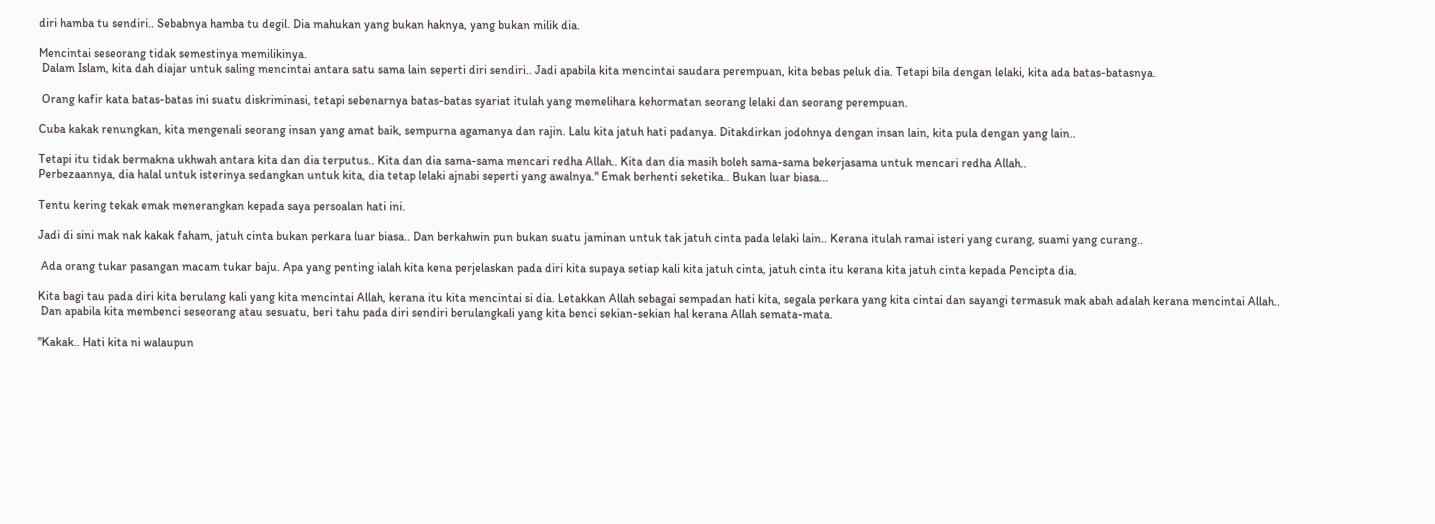diri hamba tu sendiri.. Sebabnya hamba tu degil. Dia mahukan yang bukan haknya, yang bukan milik dia.

Mencintai seseorang tidak semestinya memilikinya.
 Dalam Islam, kita dah diajar untuk saling mencintai antara satu sama lain seperti diri sendiri.. Jadi apabila kita mencintai saudara perempuan, kita bebas peluk dia. Tetapi bila dengan lelaki, kita ada batas-batasnya.

 Orang kafir kata batas-batas ini suatu diskriminasi, tetapi sebenarnya batas-batas syariat itulah yang memelihara kehormatan seorang lelaki dan seorang perempuan.

Cuba kakak renungkan, kita mengenali seorang insan yang amat baik, sempurna agamanya dan rajin. Lalu kita jatuh hati padanya. Ditakdirkan jodohnya dengan insan lain, kita pula dengan yang lain..

Tetapi itu tidak bermakna ukhwah antara kita dan dia terputus.. Kita dan dia sama-sama mencari redha Allah.. Kita dan dia masih boleh sama-sama bekerjasama untuk mencari redha Allah..
Perbezaannya, dia halal untuk isterinya sedangkan untuk kita, dia tetap lelaki ajnabi seperti yang awalnya." Emak berhenti seketika.. Bukan luar biasa...

Tentu kering tekak emak menerangkan kepada saya persoalan hati ini.

Jadi di sini mak nak kakak faham, jatuh cinta bukan perkara luar biasa.. Dan berkahwin pun bukan suatu jaminan untuk tak jatuh cinta pada lelaki lain.. Kerana itulah ramai isteri yang curang, suami yang curang..

 Ada orang tukar pasangan macam tukar baju. Apa yang penting ialah kita kena perjelaskan pada diri kita supaya setiap kali kita jatuh cinta, jatuh cinta itu kerana kita jatuh cinta kepada Pencipta dia.

Kita bagi tau pada diri kita berulang kali yang kita mencintai Allah, kerana itu kita mencintai si dia. Letakkan Allah sebagai sempadan hati kita, segala perkara yang kita cintai dan sayangi termasuk mak abah adalah kerana mencintai Allah..
 Dan apabila kita membenci seseorang atau sesuatu, beri tahu pada diri sendiri berulangkali yang kita benci sekian-sekian hal kerana Allah semata-mata.

"Kakak.. Hati kita ni walaupun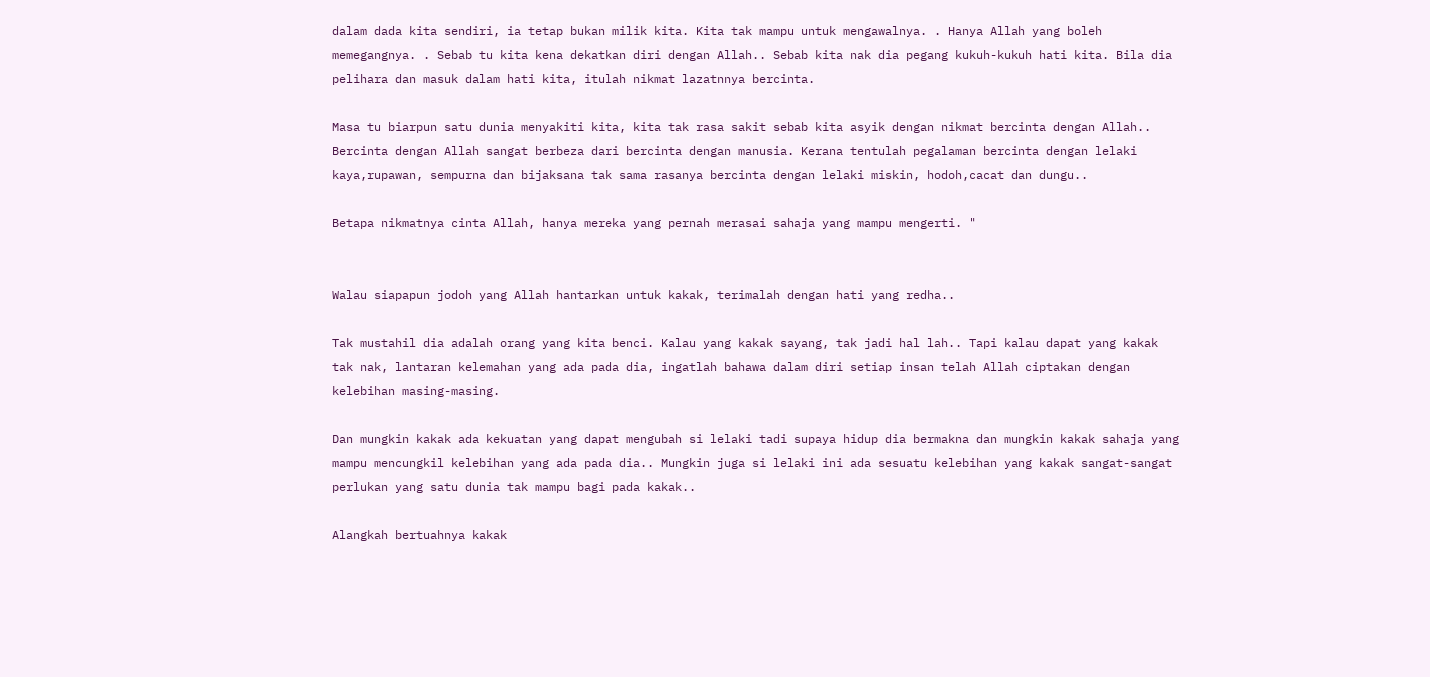dalam dada kita sendiri, ia tetap bukan milik kita. Kita tak mampu untuk mengawalnya. . Hanya Allah yang boleh memegangnya. . Sebab tu kita kena dekatkan diri dengan Allah.. Sebab kita nak dia pegang kukuh-kukuh hati kita. Bila dia pelihara dan masuk dalam hati kita, itulah nikmat lazatnnya bercinta.

Masa tu biarpun satu dunia menyakiti kita, kita tak rasa sakit sebab kita asyik dengan nikmat bercinta dengan Allah.. Bercinta dengan Allah sangat berbeza dari bercinta dengan manusia. Kerana tentulah pegalaman bercinta dengan lelaki kaya,rupawan, sempurna dan bijaksana tak sama rasanya bercinta dengan lelaki miskin, hodoh,cacat dan dungu..

Betapa nikmatnya cinta Allah, hanya mereka yang pernah merasai sahaja yang mampu mengerti. "


Walau siapapun jodoh yang Allah hantarkan untuk kakak, terimalah dengan hati yang redha..

Tak mustahil dia adalah orang yang kita benci. Kalau yang kakak sayang, tak jadi hal lah.. Tapi kalau dapat yang kakak tak nak, lantaran kelemahan yang ada pada dia, ingatlah bahawa dalam diri setiap insan telah Allah ciptakan dengan kelebihan masing-masing.

Dan mungkin kakak ada kekuatan yang dapat mengubah si lelaki tadi supaya hidup dia bermakna dan mungkin kakak sahaja yang mampu mencungkil kelebihan yang ada pada dia.. Mungkin juga si lelaki ini ada sesuatu kelebihan yang kakak sangat-sangat perlukan yang satu dunia tak mampu bagi pada kakak..

Alangkah bertuahnya kakak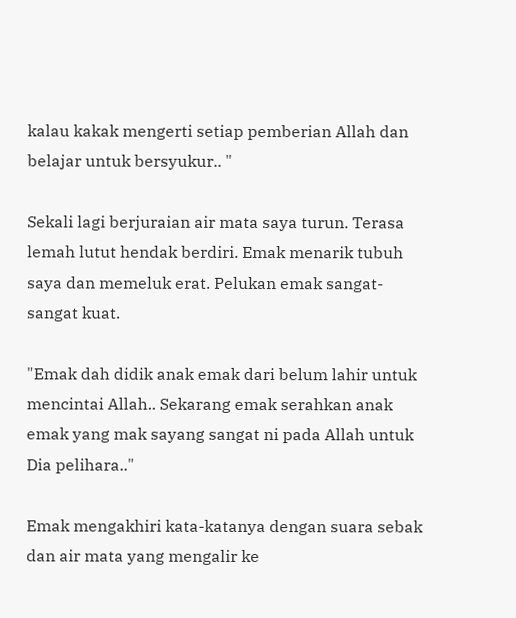kalau kakak mengerti setiap pemberian Allah dan belajar untuk bersyukur.. "

Sekali lagi berjuraian air mata saya turun. Terasa lemah lutut hendak berdiri. Emak menarik tubuh saya dan memeluk erat. Pelukan emak sangat-sangat kuat.

"Emak dah didik anak emak dari belum lahir untuk mencintai Allah.. Sekarang emak serahkan anak emak yang mak sayang sangat ni pada Allah untuk Dia pelihara.."

Emak mengakhiri kata-katanya dengan suara sebak dan air mata yang mengalir ke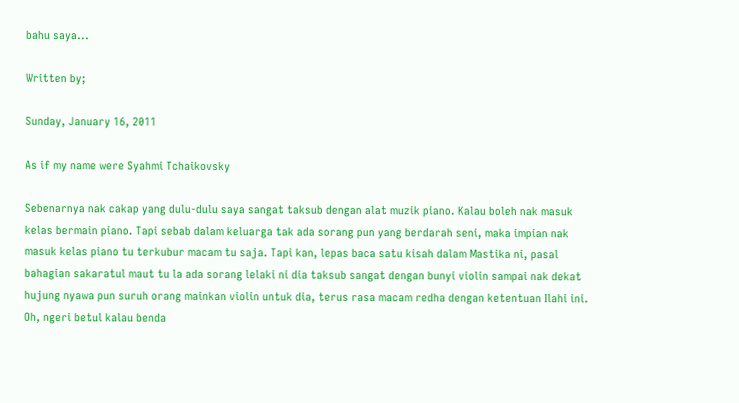bahu saya...

Written by;

Sunday, January 16, 2011

As if my name were Syahmi Tchaikovsky

Sebenarnya nak cakap yang dulu-dulu saya sangat taksub dengan alat muzik piano. Kalau boleh nak masuk kelas bermain piano. Tapi sebab dalam keluarga tak ada sorang pun yang berdarah seni, maka impian nak masuk kelas piano tu terkubur macam tu saja. Tapi kan, lepas baca satu kisah dalam Mastika ni, pasal bahagian sakaratul maut tu la ada sorang lelaki ni dia taksub sangat dengan bunyi violin sampai nak dekat hujung nyawa pun suruh orang mainkan violin untuk dia, terus rasa macam redha dengan ketentuan Ilahi ini. Oh, ngeri betul kalau benda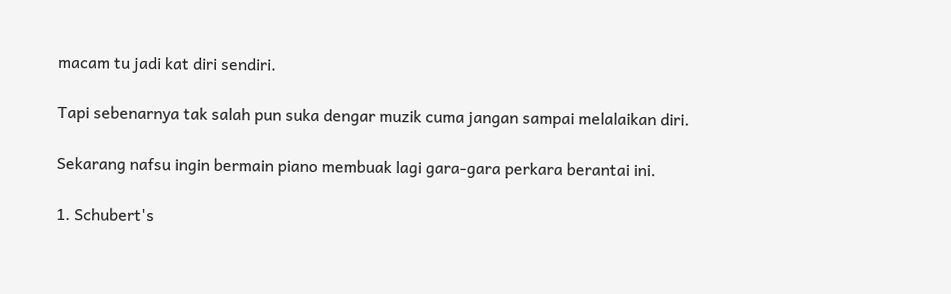macam tu jadi kat diri sendiri.

Tapi sebenarnya tak salah pun suka dengar muzik cuma jangan sampai melalaikan diri.

Sekarang nafsu ingin bermain piano membuak lagi gara-gara perkara berantai ini.

1. Schubert's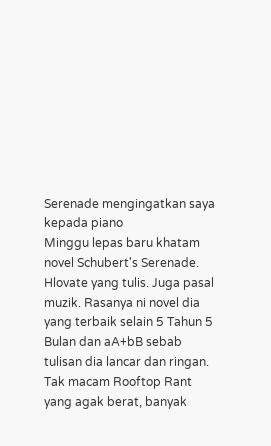Serenade mengingatkan saya kepada piano
Minggu lepas baru khatam novel Schubert's Serenade. Hlovate yang tulis. Juga pasal muzik. Rasanya ni novel dia yang terbaik selain 5 Tahun 5 Bulan dan aA+bB sebab tulisan dia lancar dan ringan. Tak macam Rooftop Rant yang agak berat, banyak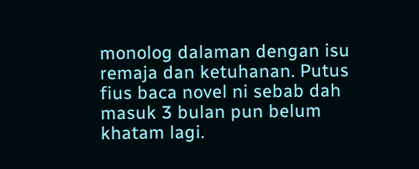monolog dalaman dengan isu remaja dan ketuhanan. Putus fius baca novel ni sebab dah masuk 3 bulan pun belum khatam lagi.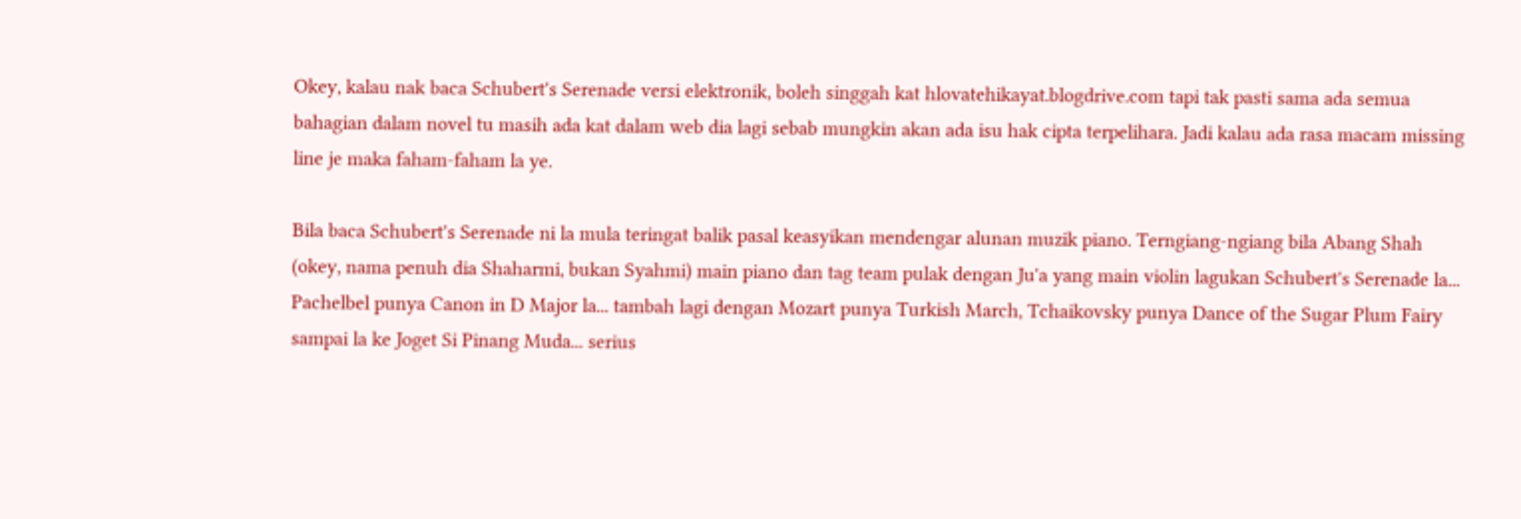Okey, kalau nak baca Schubert's Serenade versi elektronik, boleh singgah kat hlovatehikayat.blogdrive.com tapi tak pasti sama ada semua bahagian dalam novel tu masih ada kat dalam web dia lagi sebab mungkin akan ada isu hak cipta terpelihara. Jadi kalau ada rasa macam missing line je maka faham-faham la ye.

Bila baca Schubert's Serenade ni la mula teringat balik pasal keasyikan mendengar alunan muzik piano. Terngiang-ngiang bila Abang Shah (okey, nama penuh dia Shaharmi, bukan Syahmi) main piano dan tag team pulak dengan Ju'a yang main violin lagukan Schubert's Serenade la... Pachelbel punya Canon in D Major la... tambah lagi dengan Mozart punya Turkish March, Tchaikovsky punya Dance of the Sugar Plum Fairy sampai la ke Joget Si Pinang Muda... serius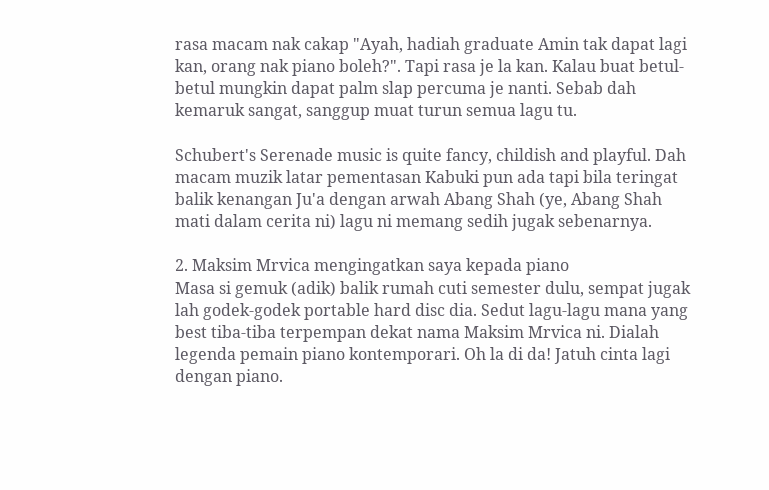rasa macam nak cakap "Ayah, hadiah graduate Amin tak dapat lagi kan, orang nak piano boleh?". Tapi rasa je la kan. Kalau buat betul-betul mungkin dapat palm slap percuma je nanti. Sebab dah kemaruk sangat, sanggup muat turun semua lagu tu.

Schubert's Serenade music is quite fancy, childish and playful. Dah macam muzik latar pementasan Kabuki pun ada tapi bila teringat balik kenangan Ju'a dengan arwah Abang Shah (ye, Abang Shah mati dalam cerita ni) lagu ni memang sedih jugak sebenarnya.

2. Maksim Mrvica mengingatkan saya kepada piano
Masa si gemuk (adik) balik rumah cuti semester dulu, sempat jugak lah godek-godek portable hard disc dia. Sedut lagu-lagu mana yang best tiba-tiba terpempan dekat nama Maksim Mrvica ni. Dialah legenda pemain piano kontemporari. Oh la di da! Jatuh cinta lagi dengan piano.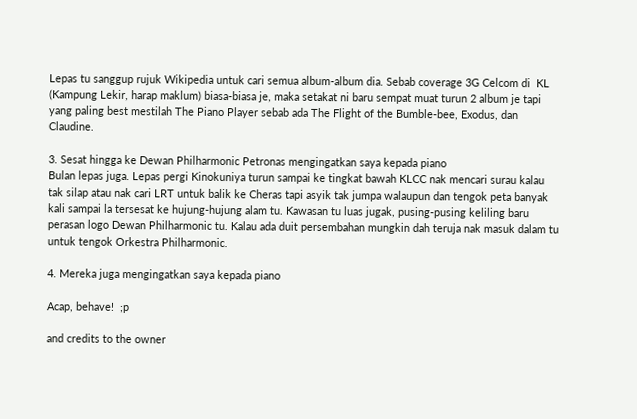Lepas tu sanggup rujuk Wikipedia untuk cari semua album-album dia. Sebab coverage 3G Celcom di  KL (Kampung Lekir, harap maklum) biasa-biasa je, maka setakat ni baru sempat muat turun 2 album je tapi yang paling best mestilah The Piano Player sebab ada The Flight of the Bumble-bee, Exodus, dan Claudine.

3. Sesat hingga ke Dewan Philharmonic Petronas mengingatkan saya kepada piano
Bulan lepas juga. Lepas pergi Kinokuniya turun sampai ke tingkat bawah KLCC nak mencari surau kalau tak silap atau nak cari LRT untuk balik ke Cheras tapi asyik tak jumpa walaupun dan tengok peta banyak kali sampai la tersesat ke hujung-hujung alam tu. Kawasan tu luas jugak, pusing-pusing keliling baru perasan logo Dewan Philharmonic tu. Kalau ada duit persembahan mungkin dah teruja nak masuk dalam tu untuk tengok Orkestra Philharmonic.

4. Mereka juga mengingatkan saya kepada piano

Acap, behave!  ;p

and credits to the owner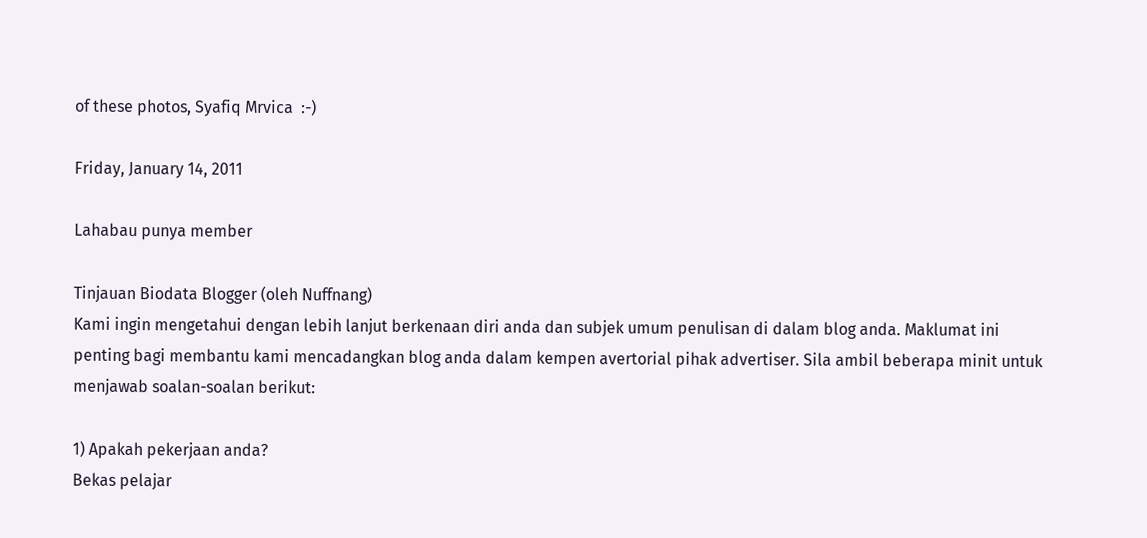of these photos, Syafiq Mrvica  :-)

Friday, January 14, 2011

Lahabau punya member

Tinjauan Biodata Blogger (oleh Nuffnang)
Kami ingin mengetahui dengan lebih lanjut berkenaan diri anda dan subjek umum penulisan di dalam blog anda. Maklumat ini penting bagi membantu kami mencadangkan blog anda dalam kempen avertorial pihak advertiser. Sila ambil beberapa minit untuk menjawab soalan-soalan berikut:

1) Apakah pekerjaan anda?
Bekas pelajar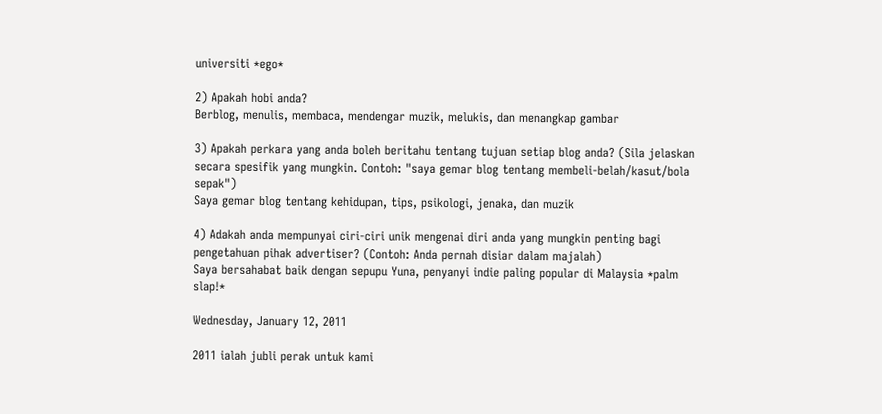universiti *ego*

2) Apakah hobi anda?
Berblog, menulis, membaca, mendengar muzik, melukis, dan menangkap gambar

3) Apakah perkara yang anda boleh beritahu tentang tujuan setiap blog anda? (Sila jelaskan secara spesifik yang mungkin. Contoh: "saya gemar blog tentang membeli-belah/kasut/bola sepak")
Saya gemar blog tentang kehidupan, tips, psikologi, jenaka, dan muzik

4) Adakah anda mempunyai ciri-ciri unik mengenai diri anda yang mungkin penting bagi pengetahuan pihak advertiser? (Contoh: Anda pernah disiar dalam majalah)
Saya bersahabat baik dengan sepupu Yuna, penyanyi indie paling popular di Malaysia *palm slap!*

Wednesday, January 12, 2011

2011 ialah jubli perak untuk kami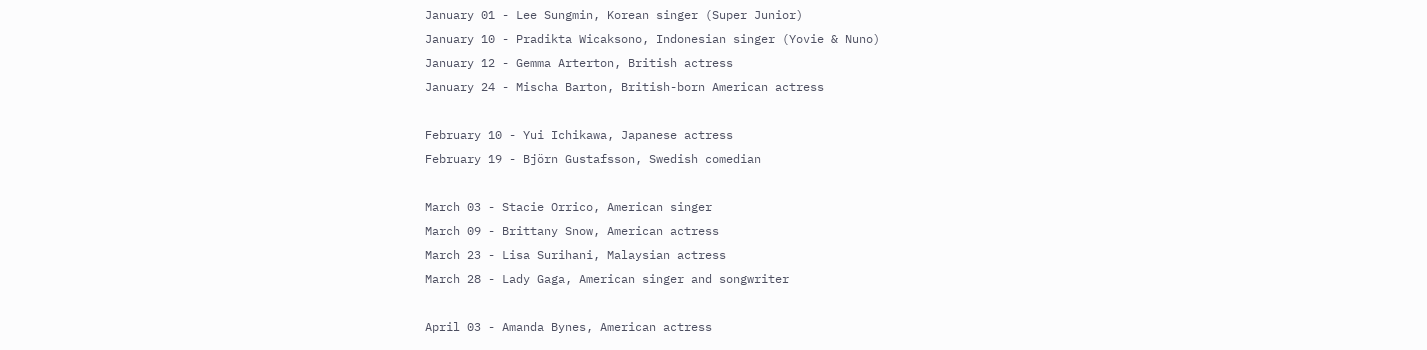January 01 - Lee Sungmin, Korean singer (Super Junior)
January 10 - Pradikta Wicaksono, Indonesian singer (Yovie & Nuno)
January 12 - Gemma Arterton, British actress
January 24 - Mischa Barton, British-born American actress

February 10 - Yui Ichikawa, Japanese actress
February 19 - Björn Gustafsson, Swedish comedian

March 03 - Stacie Orrico, American singer
March 09 - Brittany Snow, American actress
March 23 - Lisa Surihani, Malaysian actress
March 28 - Lady Gaga, American singer and songwriter

April 03 - Amanda Bynes, American actress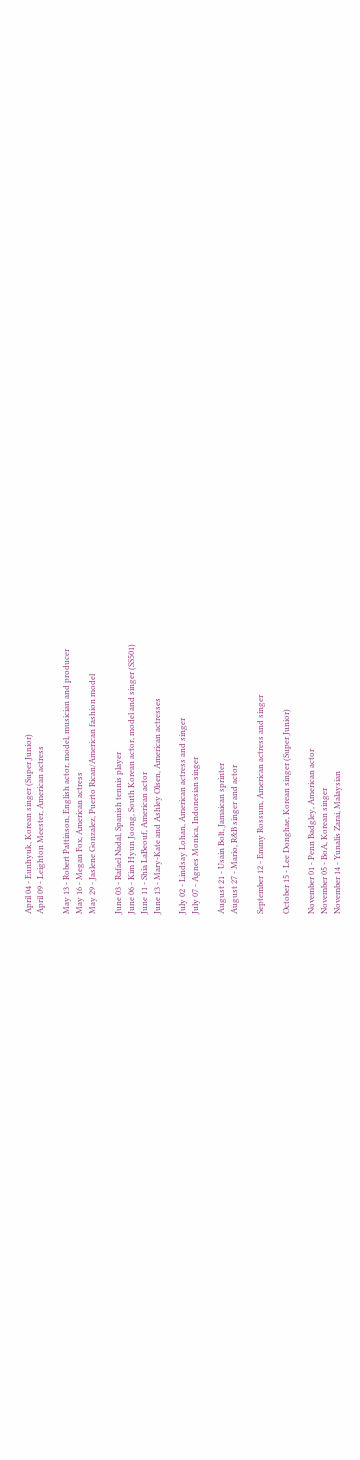April 04 - Eunhyuk, Korean singer (Super Junior)
April 09 - Leighton Meester, American actress

May 13 - Robert Pattinson, English actor, model, musician and producer
May 16 - Megan Fox, American actress
May 29 - Jaslene Gonzalez, Puerto Rican/American fashion model

June 03 - Rafael Nadal, Spanish tennis player
June 06 - Kim Hyun Joong, South Korean actor, model and singer (SS501)
June 11 - Shia LaBeouf, American actor
June 13 - Mary-Kate and Ashley Olsen, American actresses

July 02 - Lindsay Lohan, American actress and singer
July 07 - Agnes Monica, Indonesian singer

August 21 - Usain Bolt, Jamaican sprinter
August 27 - Mario, R&B singer and actor

September 12 - Emmy Rossum, American actress and singer

October 15 - Lee Donghae, Korean singer (Super Junior)

November 01 - Penn Badgley, American actor
November 05 - BoA, Korean singer
November 14 - Yunalis Zarai, Malaysian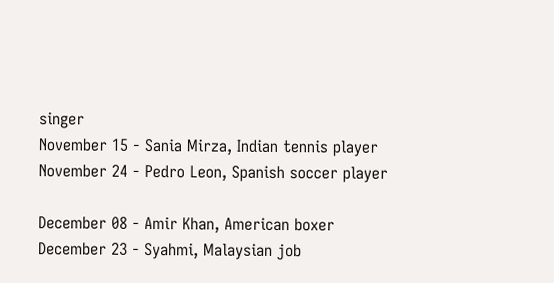singer
November 15 - Sania Mirza, Indian tennis player
November 24 - Pedro Leon, Spanish soccer player

December 08 - Amir Khan, American boxer
December 23 - Syahmi, Malaysian job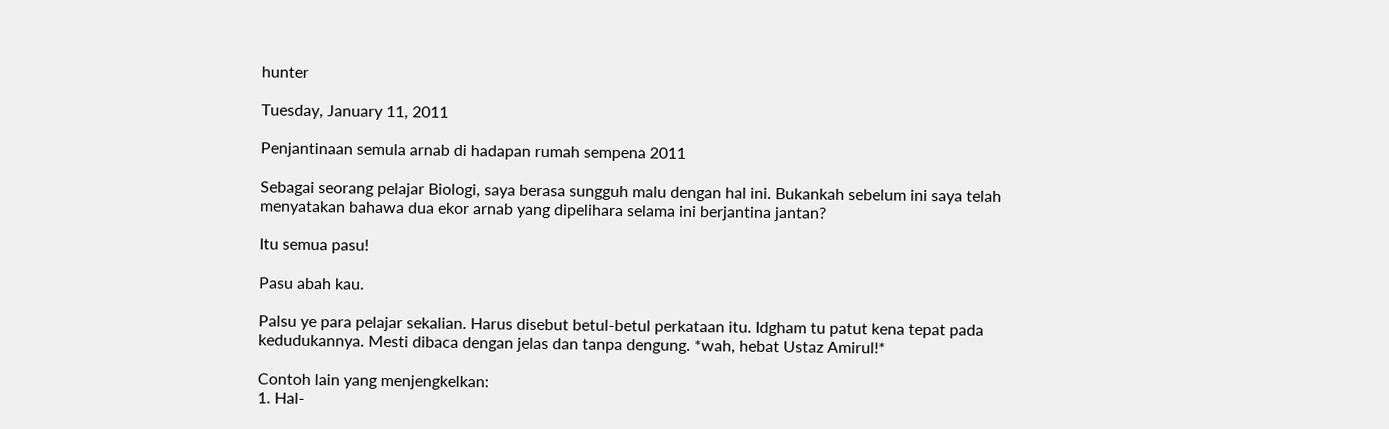hunter

Tuesday, January 11, 2011

Penjantinaan semula arnab di hadapan rumah sempena 2011

Sebagai seorang pelajar Biologi, saya berasa sungguh malu dengan hal ini. Bukankah sebelum ini saya telah menyatakan bahawa dua ekor arnab yang dipelihara selama ini berjantina jantan?

Itu semua pasu!

Pasu abah kau.

Palsu ye para pelajar sekalian. Harus disebut betul-betul perkataan itu. Idgham tu patut kena tepat pada kedudukannya. Mesti dibaca dengan jelas dan tanpa dengung. *wah, hebat Ustaz Amirul!*

Contoh lain yang menjengkelkan:
1. Hal-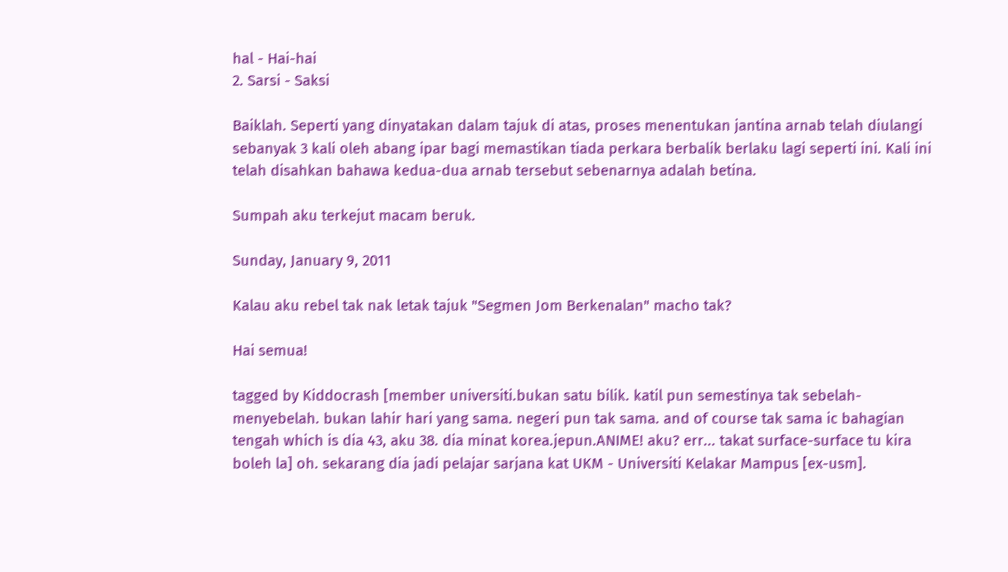hal - Hai-hai
2. Sarsi - Saksi

Baiklah. Seperti yang dinyatakan dalam tajuk di atas, proses menentukan jantina arnab telah diulangi sebanyak 3 kali oleh abang ipar bagi memastikan tiada perkara berbalik berlaku lagi seperti ini. Kali ini telah disahkan bahawa kedua-dua arnab tersebut sebenarnya adalah betina.

Sumpah aku terkejut macam beruk.

Sunday, January 9, 2011

Kalau aku rebel tak nak letak tajuk "Segmen Jom Berkenalan" macho tak?

Hai semua!

tagged by Kiddocrash [member universiti.bukan satu bilik. katil pun semestinya tak sebelah-menyebelah. bukan lahir hari yang sama. negeri pun tak sama. and of course tak sama ic bahagian tengah which is dia 43, aku 38. dia minat korea.jepun.ANIME! aku? err... takat surface-surface tu kira boleh la] oh. sekarang dia jadi pelajar sarjana kat UKM - Universiti Kelakar Mampus [ex-usm].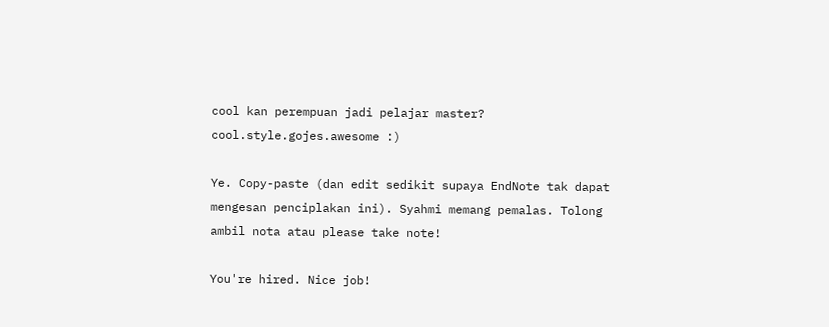cool kan perempuan jadi pelajar master? cool.style.gojes.awesome :)

Ye. Copy-paste (dan edit sedikit supaya EndNote tak dapat mengesan penciplakan ini). Syahmi memang pemalas. Tolong ambil nota atau please take note!

You're hired. Nice job!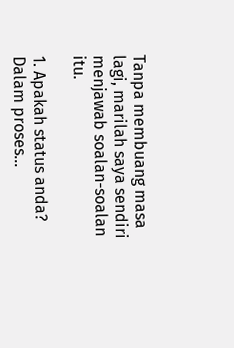Tanpa membuang masa lagi, marilah saya sendiri menjawab soalan-soalan itu.

1. Apakah status anda?
Dalam proses...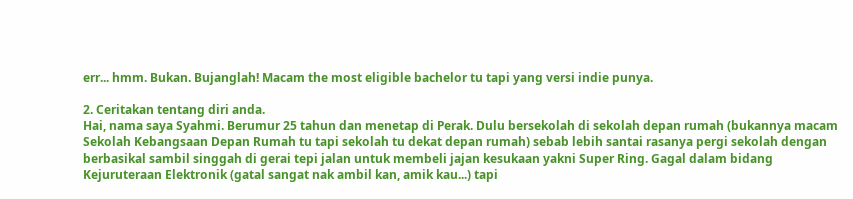err... hmm. Bukan. Bujanglah! Macam the most eligible bachelor tu tapi yang versi indie punya.

2. Ceritakan tentang diri anda.
Hai, nama saya Syahmi. Berumur 25 tahun dan menetap di Perak. Dulu bersekolah di sekolah depan rumah (bukannya macam Sekolah Kebangsaan Depan Rumah tu tapi sekolah tu dekat depan rumah) sebab lebih santai rasanya pergi sekolah dengan berbasikal sambil singgah di gerai tepi jalan untuk membeli jajan kesukaan yakni Super Ring. Gagal dalam bidang Kejuruteraan Elektronik (gatal sangat nak ambil kan, amik kau...) tapi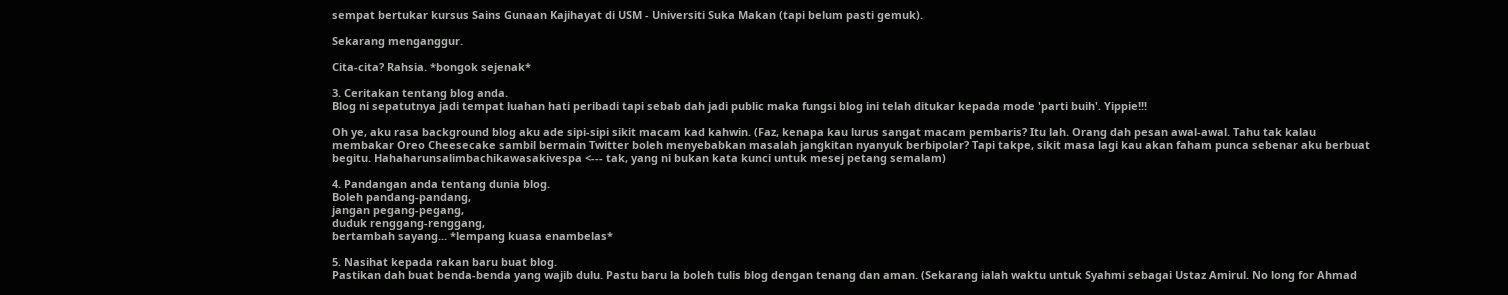sempat bertukar kursus Sains Gunaan Kajihayat di USM - Universiti Suka Makan (tapi belum pasti gemuk).

Sekarang menganggur.

Cita-cita? Rahsia. *bongok sejenak*

3. Ceritakan tentang blog anda.
Blog ni sepatutnya jadi tempat luahan hati peribadi tapi sebab dah jadi public maka fungsi blog ini telah ditukar kepada mode 'parti buih'. Yippie!!!

Oh ye, aku rasa background blog aku ade sipi-sipi sikit macam kad kahwin. (Faz, kenapa kau lurus sangat macam pembaris? Itu lah. Orang dah pesan awal-awal. Tahu tak kalau membakar Oreo Cheesecake sambil bermain Twitter boleh menyebabkan masalah jangkitan nyanyuk berbipolar? Tapi takpe, sikit masa lagi kau akan faham punca sebenar aku berbuat begitu. Hahaharunsalimbachikawasakivespa <--- tak, yang ni bukan kata kunci untuk mesej petang semalam)

4. Pandangan anda tentang dunia blog.
Boleh pandang-pandang,
jangan pegang-pegang,
duduk renggang-renggang,
bertambah sayang... *lempang kuasa enambelas*

5. Nasihat kepada rakan baru buat blog.
Pastikan dah buat benda-benda yang wajib dulu. Pastu baru la boleh tulis blog dengan tenang dan aman. (Sekarang ialah waktu untuk Syahmi sebagai Ustaz Amirul. No long for Ahmad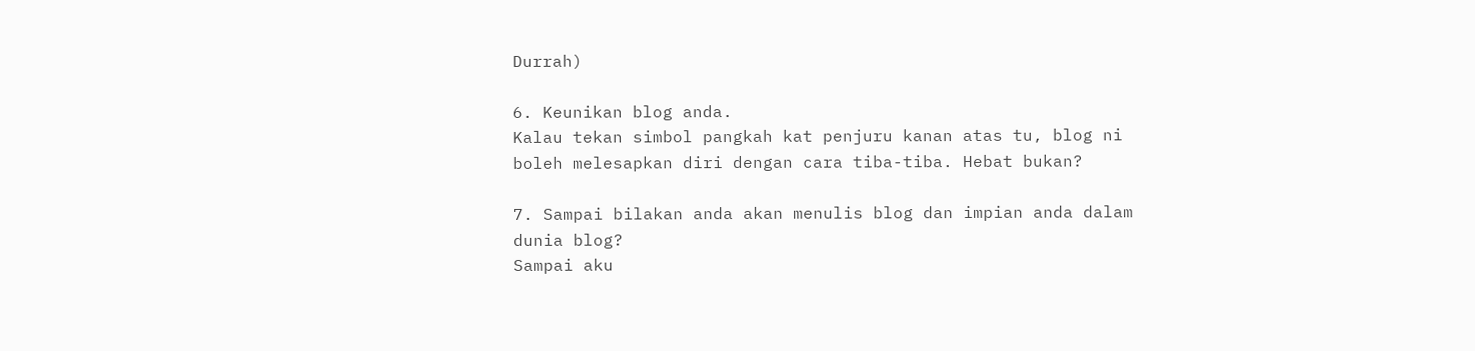Durrah)

6. Keunikan blog anda.
Kalau tekan simbol pangkah kat penjuru kanan atas tu, blog ni boleh melesapkan diri dengan cara tiba-tiba. Hebat bukan?

7. Sampai bilakan anda akan menulis blog dan impian anda dalam dunia blog?
Sampai aku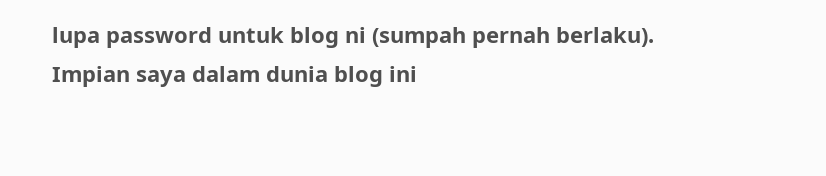lupa password untuk blog ni (sumpah pernah berlaku).
Impian saya dalam dunia blog ini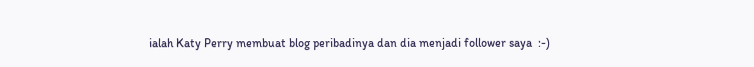ialah Katy Perry membuat blog peribadinya dan dia menjadi follower saya  :-)